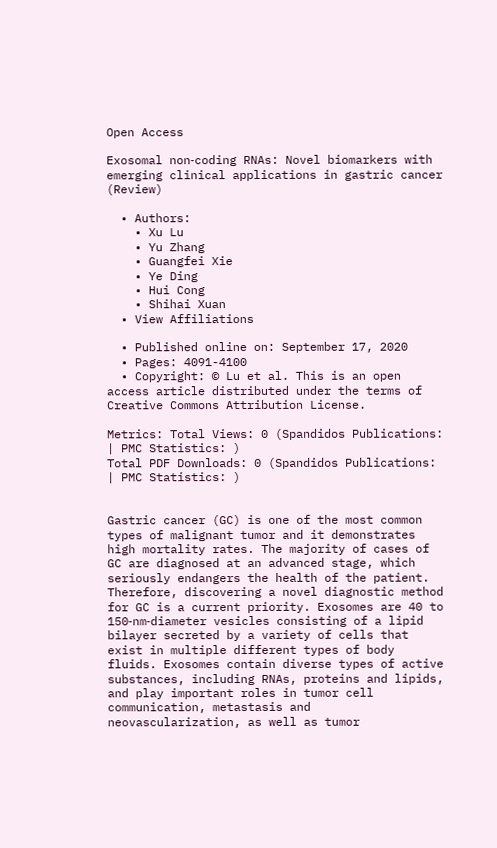Open Access

Exosomal non‑coding RNAs: Novel biomarkers with emerging clinical applications in gastric cancer (Review)

  • Authors:
    • Xu Lu
    • Yu Zhang
    • Guangfei Xie
    • Ye Ding
    • Hui Cong
    • Shihai Xuan
  • View Affiliations

  • Published online on: September 17, 2020
  • Pages: 4091-4100
  • Copyright: © Lu et al. This is an open access article distributed under the terms of Creative Commons Attribution License.

Metrics: Total Views: 0 (Spandidos Publications: | PMC Statistics: )
Total PDF Downloads: 0 (Spandidos Publications: | PMC Statistics: )


Gastric cancer (GC) is one of the most common types of malignant tumor and it demonstrates high mortality rates. The majority of cases of GC are diagnosed at an advanced stage, which seriously endangers the health of the patient. Therefore, discovering a novel diagnostic method for GC is a current priority. Exosomes are 40 to 150‑nm‑diameter vesicles consisting of a lipid bilayer secreted by a variety of cells that exist in multiple different types of body fluids. Exosomes contain diverse types of active substances, including RNAs, proteins and lipids, and play important roles in tumor cell communication, metastasis and neovascularization, as well as tumor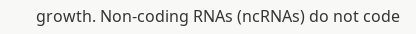growth. Non‑coding RNAs (ncRNAs) do not code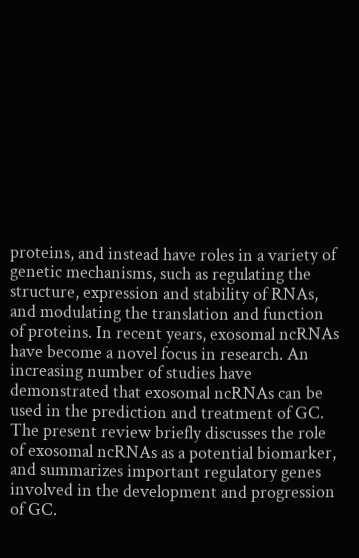proteins, and instead have roles in a variety of genetic mechanisms, such as regulating the structure, expression and stability of RNAs, and modulating the translation and function of proteins. In recent years, exosomal ncRNAs have become a novel focus in research. An increasing number of studies have demonstrated that exosomal ncRNAs can be used in the prediction and treatment of GC. The present review briefly discusses the role of exosomal ncRNAs as a potential biomarker, and summarizes important regulatory genes involved in the development and progression of GC.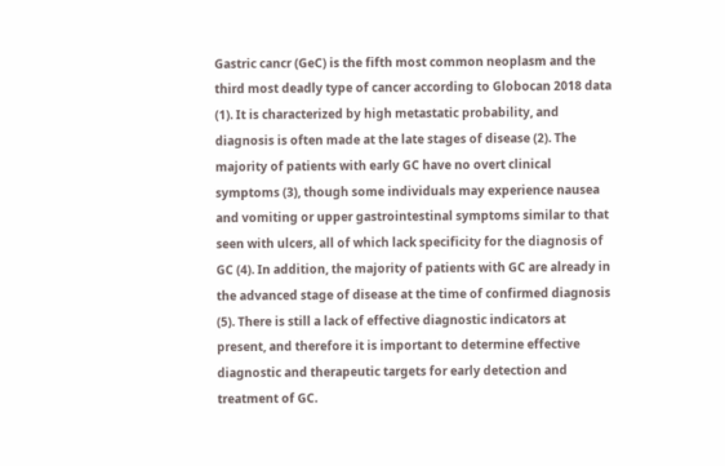Gastric cancr (GeC) is the fifth most common neoplasm and the third most deadly type of cancer according to Globocan 2018 data (1). It is characterized by high metastatic probability, and diagnosis is often made at the late stages of disease (2). The majority of patients with early GC have no overt clinical symptoms (3), though some individuals may experience nausea and vomiting or upper gastrointestinal symptoms similar to that seen with ulcers, all of which lack specificity for the diagnosis of GC (4). In addition, the majority of patients with GC are already in the advanced stage of disease at the time of confirmed diagnosis (5). There is still a lack of effective diagnostic indicators at present, and therefore it is important to determine effective diagnostic and therapeutic targets for early detection and treatment of GC.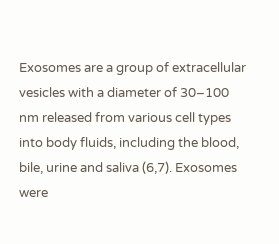Exosomes are a group of extracellular vesicles with a diameter of 30–100 nm released from various cell types into body fluids, including the blood, bile, urine and saliva (6,7). Exosomes were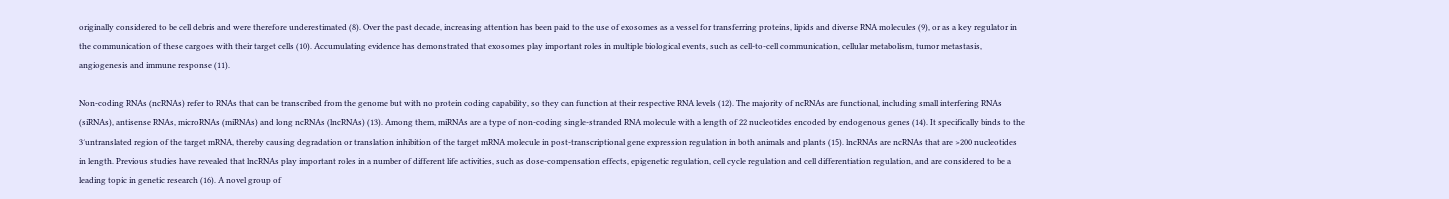originally considered to be cell debris and were therefore underestimated (8). Over the past decade, increasing attention has been paid to the use of exosomes as a vessel for transferring proteins, lipids and diverse RNA molecules (9), or as a key regulator in the communication of these cargoes with their target cells (10). Accumulating evidence has demonstrated that exosomes play important roles in multiple biological events, such as cell-to-cell communication, cellular metabolism, tumor metastasis, angiogenesis and immune response (11).

Non-coding RNAs (ncRNAs) refer to RNAs that can be transcribed from the genome but with no protein coding capability, so they can function at their respective RNA levels (12). The majority of ncRNAs are functional, including small interfering RNAs (siRNAs), antisense RNAs, microRNAs (miRNAs) and long ncRNAs (lncRNAs) (13). Among them, miRNAs are a type of non-coding single-stranded RNA molecule with a length of 22 nucleotides encoded by endogenous genes (14). It specifically binds to the 3′untranslated region of the target mRNA, thereby causing degradation or translation inhibition of the target mRNA molecule in post-transcriptional gene expression regulation in both animals and plants (15). lncRNAs are ncRNAs that are >200 nucleotides in length. Previous studies have revealed that lncRNAs play important roles in a number of different life activities, such as dose-compensation effects, epigenetic regulation, cell cycle regulation and cell differentiation regulation, and are considered to be a leading topic in genetic research (16). A novel group of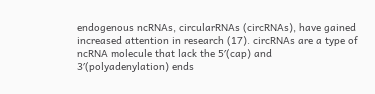endogenous ncRNAs, circularRNAs (circRNAs), have gained increased attention in research (17). circRNAs are a type of ncRNA molecule that lack the 5′(cap) and 3′(polyadenylation) ends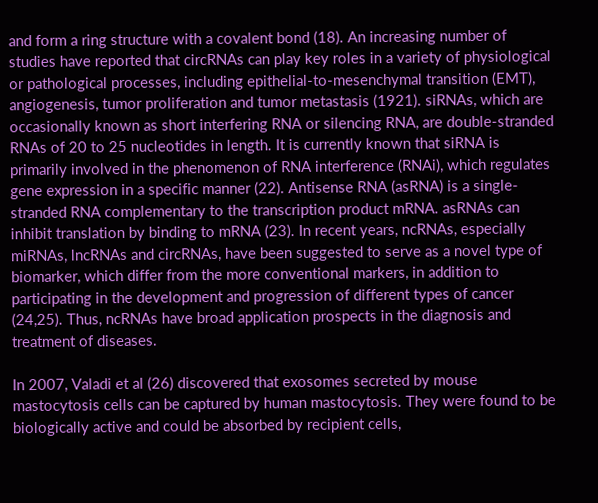and form a ring structure with a covalent bond (18). An increasing number of studies have reported that circRNAs can play key roles in a variety of physiological or pathological processes, including epithelial-to-mesenchymal transition (EMT), angiogenesis, tumor proliferation and tumor metastasis (1921). siRNAs, which are occasionally known as short interfering RNA or silencing RNA, are double-stranded RNAs of 20 to 25 nucleotides in length. It is currently known that siRNA is primarily involved in the phenomenon of RNA interference (RNAi), which regulates gene expression in a specific manner (22). Antisense RNA (asRNA) is a single-stranded RNA complementary to the transcription product mRNA. asRNAs can inhibit translation by binding to mRNA (23). In recent years, ncRNAs, especially miRNAs, lncRNAs and circRNAs, have been suggested to serve as a novel type of biomarker, which differ from the more conventional markers, in addition to participating in the development and progression of different types of cancer (24,25). Thus, ncRNAs have broad application prospects in the diagnosis and treatment of diseases.

In 2007, Valadi et al (26) discovered that exosomes secreted by mouse mastocytosis cells can be captured by human mastocytosis. They were found to be biologically active and could be absorbed by recipient cells,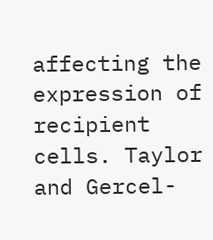affecting the expression of recipient cells. Taylor and Gercel-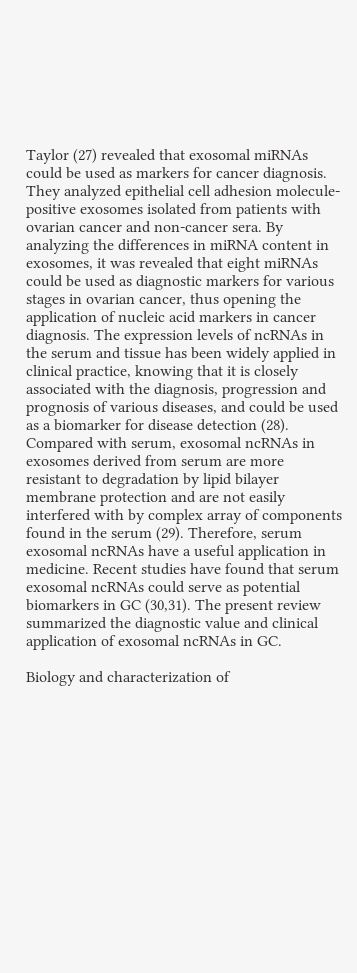Taylor (27) revealed that exosomal miRNAs could be used as markers for cancer diagnosis. They analyzed epithelial cell adhesion molecule-positive exosomes isolated from patients with ovarian cancer and non-cancer sera. By analyzing the differences in miRNA content in exosomes, it was revealed that eight miRNAs could be used as diagnostic markers for various stages in ovarian cancer, thus opening the application of nucleic acid markers in cancer diagnosis. The expression levels of ncRNAs in the serum and tissue has been widely applied in clinical practice, knowing that it is closely associated with the diagnosis, progression and prognosis of various diseases, and could be used as a biomarker for disease detection (28). Compared with serum, exosomal ncRNAs in exosomes derived from serum are more resistant to degradation by lipid bilayer membrane protection and are not easily interfered with by complex array of components found in the serum (29). Therefore, serum exosomal ncRNAs have a useful application in medicine. Recent studies have found that serum exosomal ncRNAs could serve as potential biomarkers in GC (30,31). The present review summarized the diagnostic value and clinical application of exosomal ncRNAs in GC.

Biology and characterization of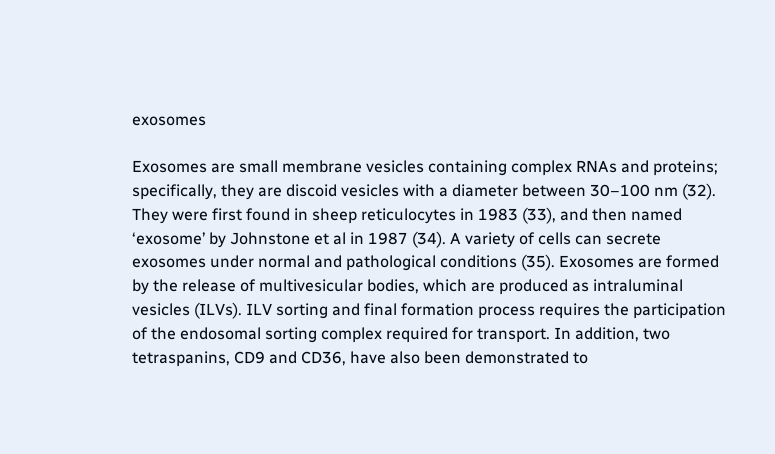exosomes

Exosomes are small membrane vesicles containing complex RNAs and proteins; specifically, they are discoid vesicles with a diameter between 30–100 nm (32). They were first found in sheep reticulocytes in 1983 (33), and then named ‘exosome’ by Johnstone et al in 1987 (34). A variety of cells can secrete exosomes under normal and pathological conditions (35). Exosomes are formed by the release of multivesicular bodies, which are produced as intraluminal vesicles (ILVs). ILV sorting and final formation process requires the participation of the endosomal sorting complex required for transport. In addition, two tetraspanins, CD9 and CD36, have also been demonstrated to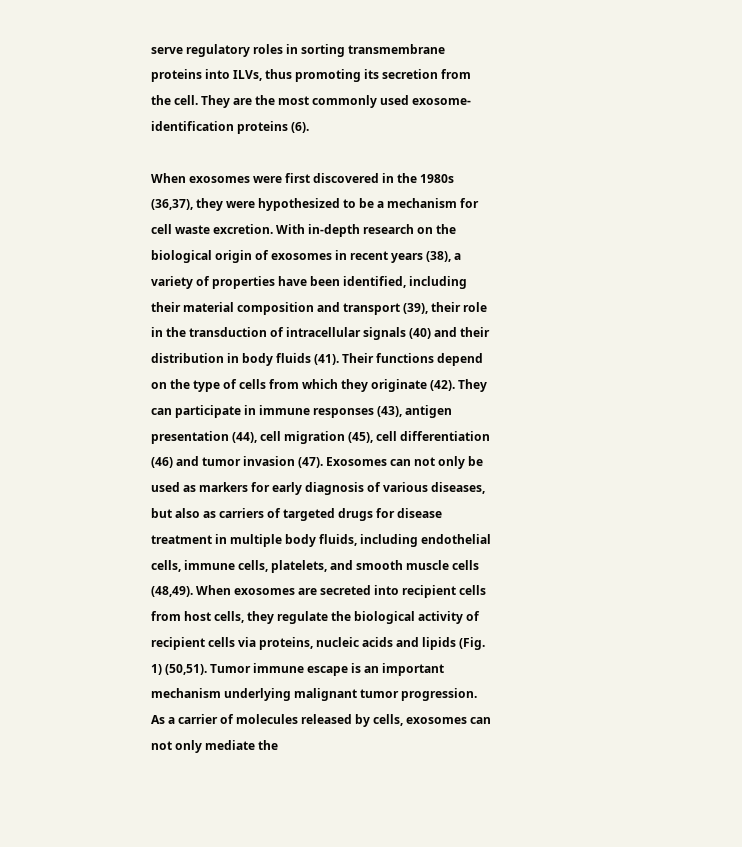serve regulatory roles in sorting transmembrane proteins into ILVs, thus promoting its secretion from the cell. They are the most commonly used exosome-identification proteins (6).

When exosomes were first discovered in the 1980s (36,37), they were hypothesized to be a mechanism for cell waste excretion. With in-depth research on the biological origin of exosomes in recent years (38), a variety of properties have been identified, including their material composition and transport (39), their role in the transduction of intracellular signals (40) and their distribution in body fluids (41). Their functions depend on the type of cells from which they originate (42). They can participate in immune responses (43), antigen presentation (44), cell migration (45), cell differentiation (46) and tumor invasion (47). Exosomes can not only be used as markers for early diagnosis of various diseases, but also as carriers of targeted drugs for disease treatment in multiple body fluids, including endothelial cells, immune cells, platelets, and smooth muscle cells (48,49). When exosomes are secreted into recipient cells from host cells, they regulate the biological activity of recipient cells via proteins, nucleic acids and lipids (Fig. 1) (50,51). Tumor immune escape is an important mechanism underlying malignant tumor progression. As a carrier of molecules released by cells, exosomes can not only mediate the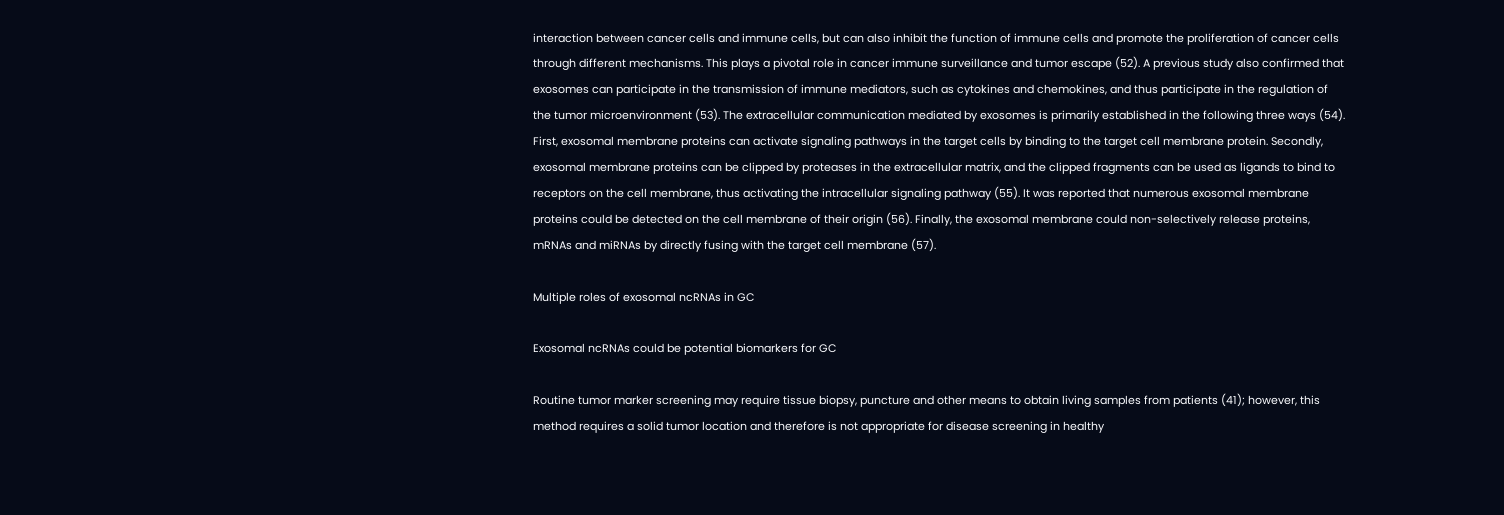interaction between cancer cells and immune cells, but can also inhibit the function of immune cells and promote the proliferation of cancer cells through different mechanisms. This plays a pivotal role in cancer immune surveillance and tumor escape (52). A previous study also confirmed that exosomes can participate in the transmission of immune mediators, such as cytokines and chemokines, and thus participate in the regulation of the tumor microenvironment (53). The extracellular communication mediated by exosomes is primarily established in the following three ways (54). First, exosomal membrane proteins can activate signaling pathways in the target cells by binding to the target cell membrane protein. Secondly, exosomal membrane proteins can be clipped by proteases in the extracellular matrix, and the clipped fragments can be used as ligands to bind to receptors on the cell membrane, thus activating the intracellular signaling pathway (55). It was reported that numerous exosomal membrane proteins could be detected on the cell membrane of their origin (56). Finally, the exosomal membrane could non-selectively release proteins, mRNAs and miRNAs by directly fusing with the target cell membrane (57).

Multiple roles of exosomal ncRNAs in GC

Exosomal ncRNAs could be potential biomarkers for GC

Routine tumor marker screening may require tissue biopsy, puncture and other means to obtain living samples from patients (41); however, this method requires a solid tumor location and therefore is not appropriate for disease screening in healthy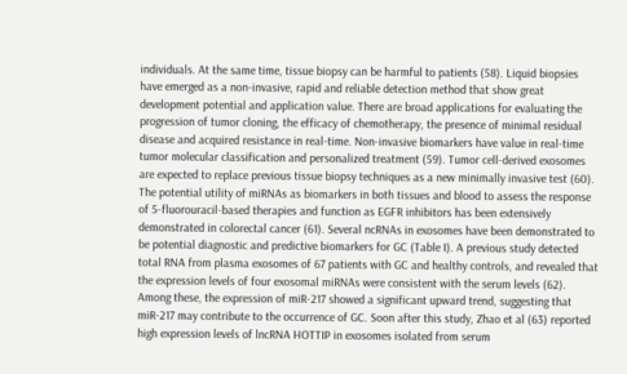individuals. At the same time, tissue biopsy can be harmful to patients (58). Liquid biopsies have emerged as a non-invasive, rapid and reliable detection method that show great development potential and application value. There are broad applications for evaluating the progression of tumor cloning, the efficacy of chemotherapy, the presence of minimal residual disease and acquired resistance in real-time. Non-invasive biomarkers have value in real-time tumor molecular classification and personalized treatment (59). Tumor cell-derived exosomes are expected to replace previous tissue biopsy techniques as a new minimally invasive test (60). The potential utility of miRNAs as biomarkers in both tissues and blood to assess the response of 5-fluorouracil-based therapies and function as EGFR inhibitors has been extensively demonstrated in colorectal cancer (61). Several ncRNAs in exosomes have been demonstrated to be potential diagnostic and predictive biomarkers for GC (Table I). A previous study detected total RNA from plasma exosomes of 67 patients with GC and healthy controls, and revealed that the expression levels of four exosomal miRNAs were consistent with the serum levels (62). Among these, the expression of miR-217 showed a significant upward trend, suggesting that miR-217 may contribute to the occurrence of GC. Soon after this study, Zhao et al (63) reported high expression levels of lncRNA HOTTIP in exosomes isolated from serum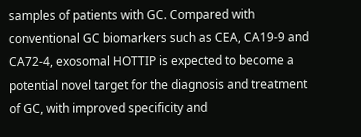samples of patients with GC. Compared with conventional GC biomarkers such as CEA, CA19-9 and CA72-4, exosomal HOTTIP is expected to become a potential novel target for the diagnosis and treatment of GC, with improved specificity and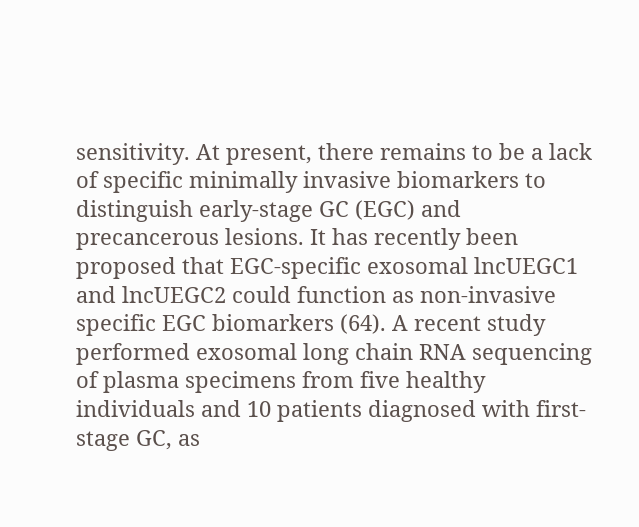sensitivity. At present, there remains to be a lack of specific minimally invasive biomarkers to distinguish early-stage GC (EGC) and precancerous lesions. It has recently been proposed that EGC-specific exosomal lncUEGC1 and lncUEGC2 could function as non-invasive specific EGC biomarkers (64). A recent study performed exosomal long chain RNA sequencing of plasma specimens from five healthy individuals and 10 patients diagnosed with first-stage GC, as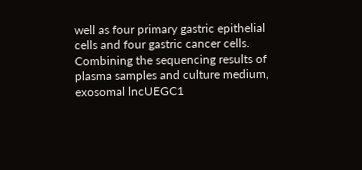well as four primary gastric epithelial cells and four gastric cancer cells. Combining the sequencing results of plasma samples and culture medium, exosomal lncUEGC1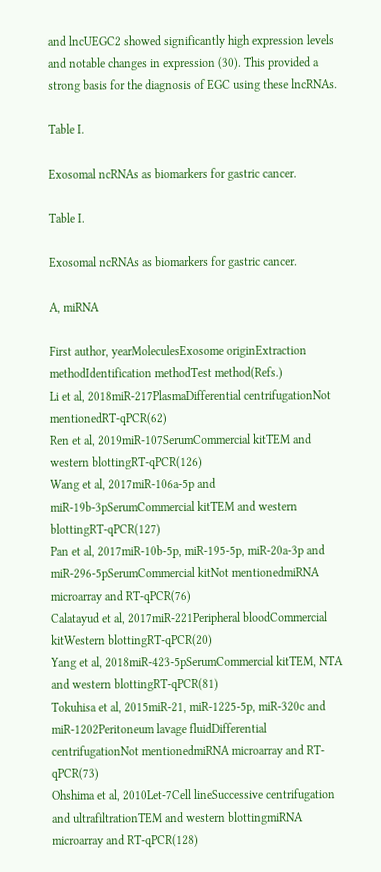and lncUEGC2 showed significantly high expression levels and notable changes in expression (30). This provided a strong basis for the diagnosis of EGC using these lncRNAs.

Table I.

Exosomal ncRNAs as biomarkers for gastric cancer.

Table I.

Exosomal ncRNAs as biomarkers for gastric cancer.

A, miRNA

First author, yearMoleculesExosome originExtraction methodIdentification methodTest method(Refs.)
Li et al, 2018miR-217PlasmaDifferential centrifugationNot mentionedRT-qPCR(62)
Ren et al, 2019miR-107SerumCommercial kitTEM and western blottingRT-qPCR(126)
Wang et al, 2017miR-106a-5p and miR-19b-3pSerumCommercial kitTEM and western blottingRT-qPCR(127)
Pan et al, 2017miR-10b-5p, miR-195-5p, miR-20a-3p and miR-296-5pSerumCommercial kitNot mentionedmiRNA microarray and RT-qPCR(76)
Calatayud et al, 2017miR-221Peripheral bloodCommercial kitWestern blottingRT-qPCR(20)
Yang et al, 2018miR-423-5pSerumCommercial kitTEM, NTA and western blottingRT-qPCR(81)
Tokuhisa et al, 2015miR-21, miR-1225-5p, miR-320c and miR-1202Peritoneum lavage fluidDifferential centrifugationNot mentionedmiRNA microarray and RT-qPCR(73)
Ohshima et al, 2010Let-7Cell lineSuccessive centrifugation and ultrafiltrationTEM and western blottingmiRNA microarray and RT-qPCR(128)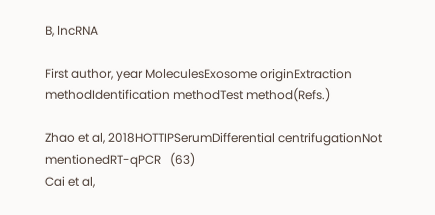B, lncRNA

First author, year MoleculesExosome originExtraction methodIdentification methodTest method(Refs.)

Zhao et al, 2018HOTTIPSerumDifferential centrifugationNot mentionedRT-qPCR   (63)
Cai et al,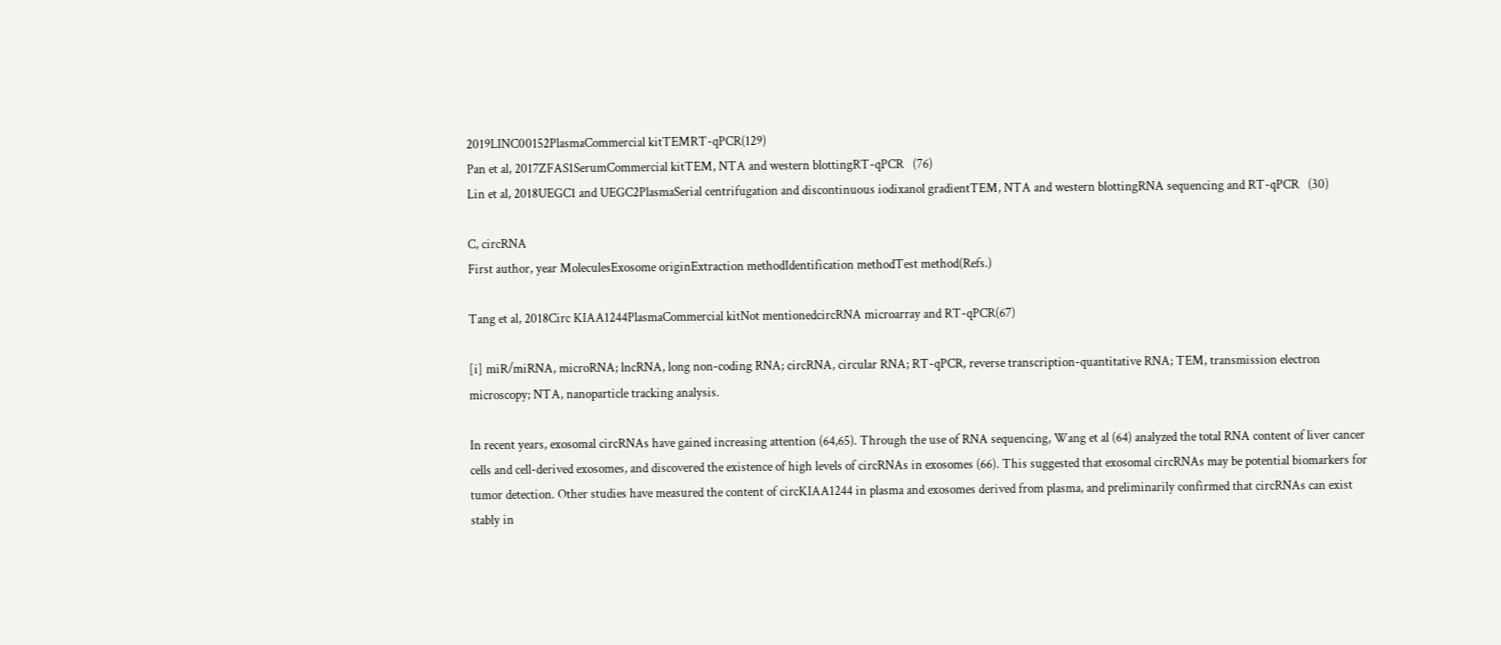2019LINC00152PlasmaCommercial kitTEMRT-qPCR(129)
Pan et al, 2017ZFAS1SerumCommercial kitTEM, NTA and western blottingRT-qPCR   (76)
Lin et al, 2018UEGC1 and UEGC2PlasmaSerial centrifugation and discontinuous iodixanol gradientTEM, NTA and western blottingRNA sequencing and RT-qPCR   (30)

C, circRNA
First author, year MoleculesExosome originExtraction methodIdentification methodTest method(Refs.)

Tang et al, 2018Circ KIAA1244PlasmaCommercial kitNot mentionedcircRNA microarray and RT-qPCR(67)

[i] miR/miRNA, microRNA; lncRNA, long non-coding RNA; circRNA, circular RNA; RT-qPCR, reverse transcription-quantitative RNA; TEM, transmission electron microscopy; NTA, nanoparticle tracking analysis.

In recent years, exosomal circRNAs have gained increasing attention (64,65). Through the use of RNA sequencing, Wang et al (64) analyzed the total RNA content of liver cancer cells and cell-derived exosomes, and discovered the existence of high levels of circRNAs in exosomes (66). This suggested that exosomal circRNAs may be potential biomarkers for tumor detection. Other studies have measured the content of circKIAA1244 in plasma and exosomes derived from plasma, and preliminarily confirmed that circRNAs can exist stably in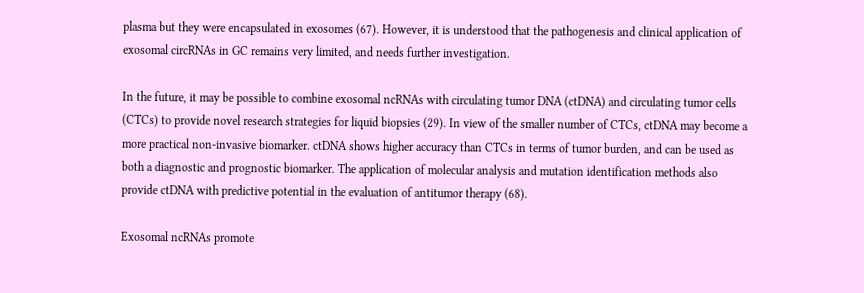plasma but they were encapsulated in exosomes (67). However, it is understood that the pathogenesis and clinical application of exosomal circRNAs in GC remains very limited, and needs further investigation.

In the future, it may be possible to combine exosomal ncRNAs with circulating tumor DNA (ctDNA) and circulating tumor cells (CTCs) to provide novel research strategies for liquid biopsies (29). In view of the smaller number of CTCs, ctDNA may become a more practical non-invasive biomarker. ctDNA shows higher accuracy than CTCs in terms of tumor burden, and can be used as both a diagnostic and prognostic biomarker. The application of molecular analysis and mutation identification methods also provide ctDNA with predictive potential in the evaluation of antitumor therapy (68).

Exosomal ncRNAs promote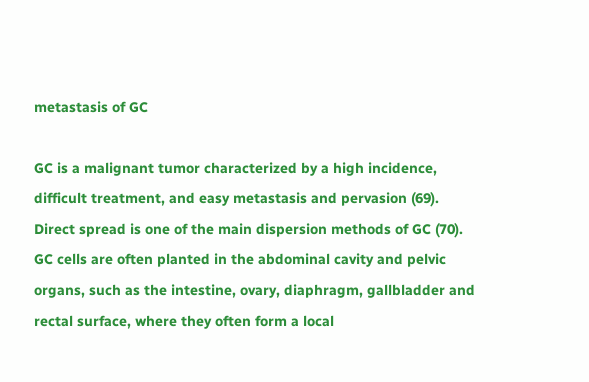metastasis of GC

GC is a malignant tumor characterized by a high incidence, difficult treatment, and easy metastasis and pervasion (69). Direct spread is one of the main dispersion methods of GC (70). GC cells are often planted in the abdominal cavity and pelvic organs, such as the intestine, ovary, diaphragm, gallbladder and rectal surface, where they often form a local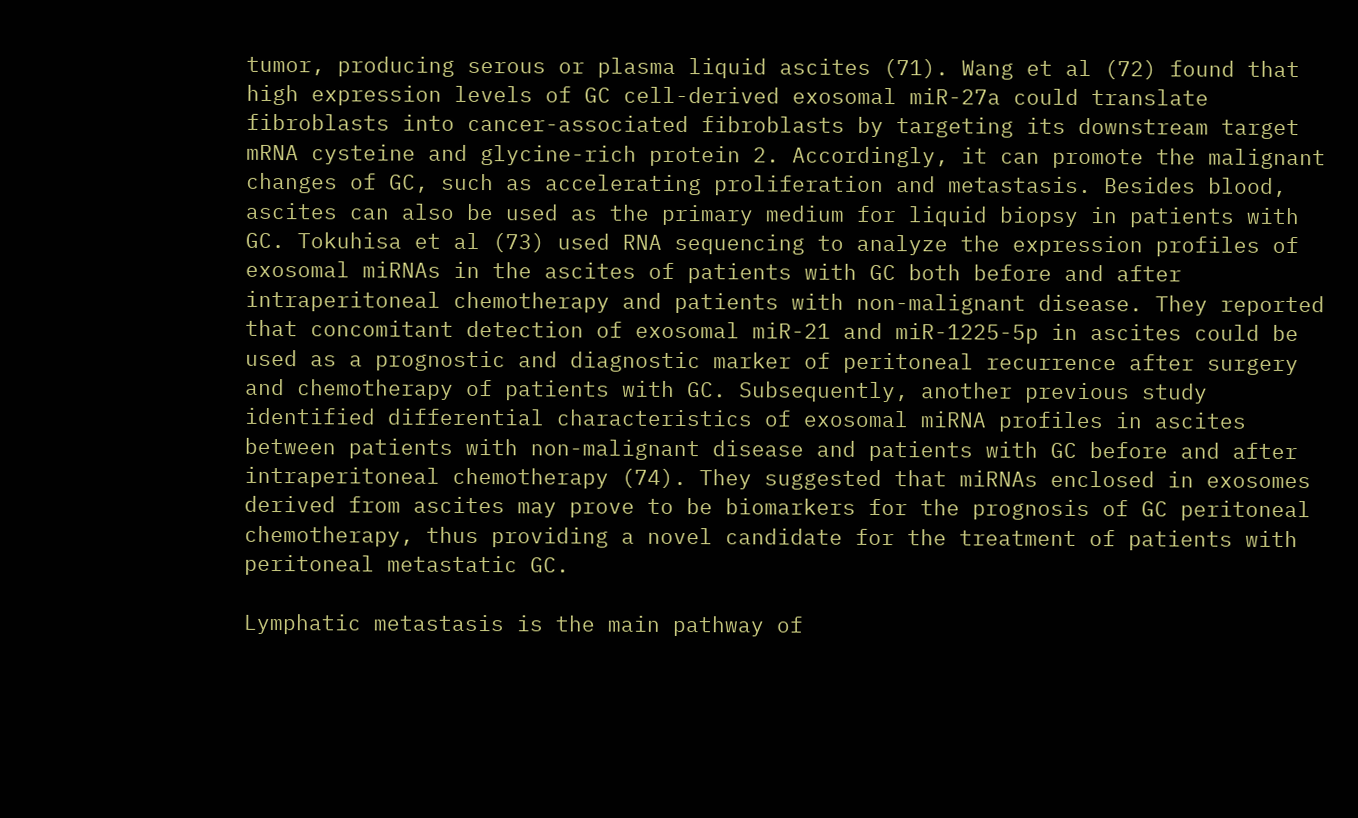tumor, producing serous or plasma liquid ascites (71). Wang et al (72) found that high expression levels of GC cell-derived exosomal miR-27a could translate fibroblasts into cancer-associated fibroblasts by targeting its downstream target mRNA cysteine and glycine-rich protein 2. Accordingly, it can promote the malignant changes of GC, such as accelerating proliferation and metastasis. Besides blood, ascites can also be used as the primary medium for liquid biopsy in patients with GC. Tokuhisa et al (73) used RNA sequencing to analyze the expression profiles of exosomal miRNAs in the ascites of patients with GC both before and after intraperitoneal chemotherapy and patients with non-malignant disease. They reported that concomitant detection of exosomal miR-21 and miR-1225-5p in ascites could be used as a prognostic and diagnostic marker of peritoneal recurrence after surgery and chemotherapy of patients with GC. Subsequently, another previous study identified differential characteristics of exosomal miRNA profiles in ascites between patients with non-malignant disease and patients with GC before and after intraperitoneal chemotherapy (74). They suggested that miRNAs enclosed in exosomes derived from ascites may prove to be biomarkers for the prognosis of GC peritoneal chemotherapy, thus providing a novel candidate for the treatment of patients with peritoneal metastatic GC.

Lymphatic metastasis is the main pathway of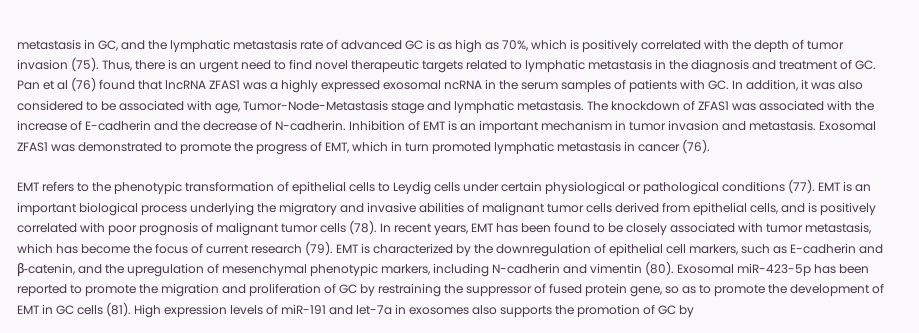metastasis in GC, and the lymphatic metastasis rate of advanced GC is as high as 70%, which is positively correlated with the depth of tumor invasion (75). Thus, there is an urgent need to find novel therapeutic targets related to lymphatic metastasis in the diagnosis and treatment of GC. Pan et al (76) found that lncRNA ZFAS1 was a highly expressed exosomal ncRNA in the serum samples of patients with GC. In addition, it was also considered to be associated with age, Tumor-Node-Metastasis stage and lymphatic metastasis. The knockdown of ZFAS1 was associated with the increase of E-cadherin and the decrease of N-cadherin. Inhibition of EMT is an important mechanism in tumor invasion and metastasis. Exosomal ZFAS1 was demonstrated to promote the progress of EMT, which in turn promoted lymphatic metastasis in cancer (76).

EMT refers to the phenotypic transformation of epithelial cells to Leydig cells under certain physiological or pathological conditions (77). EMT is an important biological process underlying the migratory and invasive abilities of malignant tumor cells derived from epithelial cells, and is positively correlated with poor prognosis of malignant tumor cells (78). In recent years, EMT has been found to be closely associated with tumor metastasis, which has become the focus of current research (79). EMT is characterized by the downregulation of epithelial cell markers, such as E-cadherin and β-catenin, and the upregulation of mesenchymal phenotypic markers, including N-cadherin and vimentin (80). Exosomal miR-423-5p has been reported to promote the migration and proliferation of GC by restraining the suppressor of fused protein gene, so as to promote the development of EMT in GC cells (81). High expression levels of miR-191 and let-7a in exosomes also supports the promotion of GC by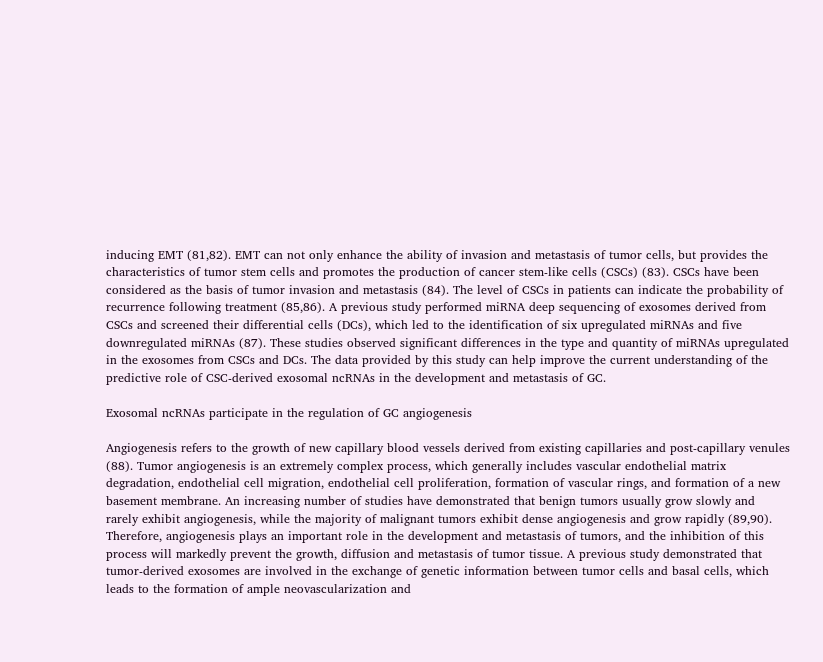inducing EMT (81,82). EMT can not only enhance the ability of invasion and metastasis of tumor cells, but provides the characteristics of tumor stem cells and promotes the production of cancer stem-like cells (CSCs) (83). CSCs have been considered as the basis of tumor invasion and metastasis (84). The level of CSCs in patients can indicate the probability of recurrence following treatment (85,86). A previous study performed miRNA deep sequencing of exosomes derived from CSCs and screened their differential cells (DCs), which led to the identification of six upregulated miRNAs and five downregulated miRNAs (87). These studies observed significant differences in the type and quantity of miRNAs upregulated in the exosomes from CSCs and DCs. The data provided by this study can help improve the current understanding of the predictive role of CSC-derived exosomal ncRNAs in the development and metastasis of GC.

Exosomal ncRNAs participate in the regulation of GC angiogenesis

Angiogenesis refers to the growth of new capillary blood vessels derived from existing capillaries and post-capillary venules (88). Tumor angiogenesis is an extremely complex process, which generally includes vascular endothelial matrix degradation, endothelial cell migration, endothelial cell proliferation, formation of vascular rings, and formation of a new basement membrane. An increasing number of studies have demonstrated that benign tumors usually grow slowly and rarely exhibit angiogenesis, while the majority of malignant tumors exhibit dense angiogenesis and grow rapidly (89,90). Therefore, angiogenesis plays an important role in the development and metastasis of tumors, and the inhibition of this process will markedly prevent the growth, diffusion and metastasis of tumor tissue. A previous study demonstrated that tumor-derived exosomes are involved in the exchange of genetic information between tumor cells and basal cells, which leads to the formation of ample neovascularization and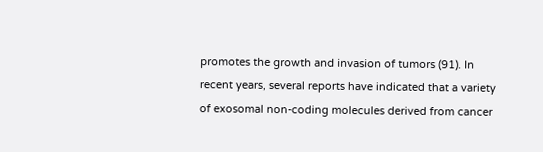promotes the growth and invasion of tumors (91). In recent years, several reports have indicated that a variety of exosomal non-coding molecules derived from cancer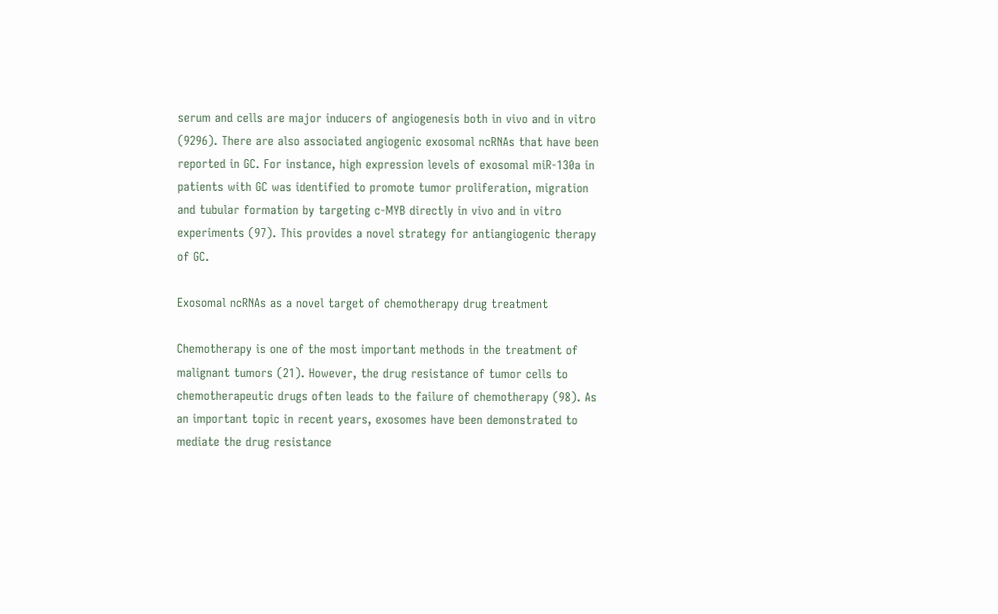serum and cells are major inducers of angiogenesis both in vivo and in vitro (9296). There are also associated angiogenic exosomal ncRNAs that have been reported in GC. For instance, high expression levels of exosomal miR-130a in patients with GC was identified to promote tumor proliferation, migration and tubular formation by targeting c-MYB directly in vivo and in vitro experiments (97). This provides a novel strategy for antiangiogenic therapy of GC.

Exosomal ncRNAs as a novel target of chemotherapy drug treatment

Chemotherapy is one of the most important methods in the treatment of malignant tumors (21). However, the drug resistance of tumor cells to chemotherapeutic drugs often leads to the failure of chemotherapy (98). As an important topic in recent years, exosomes have been demonstrated to mediate the drug resistance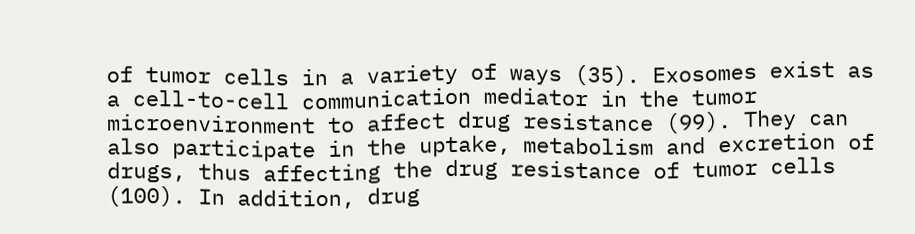of tumor cells in a variety of ways (35). Exosomes exist as a cell-to-cell communication mediator in the tumor microenvironment to affect drug resistance (99). They can also participate in the uptake, metabolism and excretion of drugs, thus affecting the drug resistance of tumor cells (100). In addition, drug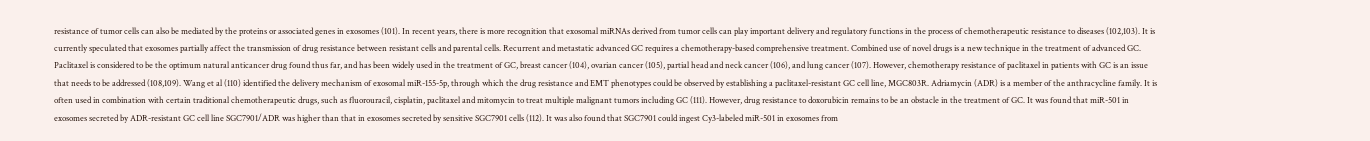resistance of tumor cells can also be mediated by the proteins or associated genes in exosomes (101). In recent years, there is more recognition that exosomal miRNAs derived from tumor cells can play important delivery and regulatory functions in the process of chemotherapeutic resistance to diseases (102,103). It is currently speculated that exosomes partially affect the transmission of drug resistance between resistant cells and parental cells. Recurrent and metastatic advanced GC requires a chemotherapy-based comprehensive treatment. Combined use of novel drugs is a new technique in the treatment of advanced GC. Paclitaxel is considered to be the optimum natural anticancer drug found thus far, and has been widely used in the treatment of GC, breast cancer (104), ovarian cancer (105), partial head and neck cancer (106), and lung cancer (107). However, chemotherapy resistance of paclitaxel in patients with GC is an issue that needs to be addressed (108,109). Wang et al (110) identified the delivery mechanism of exosomal miR-155-5p, through which the drug resistance and EMT phenotypes could be observed by establishing a paclitaxel-resistant GC cell line, MGC803R. Adriamycin (ADR) is a member of the anthracycline family. It is often used in combination with certain traditional chemotherapeutic drugs, such as fluorouracil, cisplatin, paclitaxel and mitomycin to treat multiple malignant tumors including GC (111). However, drug resistance to doxorubicin remains to be an obstacle in the treatment of GC. It was found that miR-501 in exosomes secreted by ADR-resistant GC cell line SGC7901/ADR was higher than that in exosomes secreted by sensitive SGC7901 cells (112). It was also found that SGC7901 could ingest Cy3-labeled miR-501 in exosomes from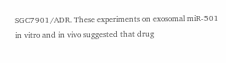SGC7901/ADR. These experiments on exosomal miR-501 in vitro and in vivo suggested that drug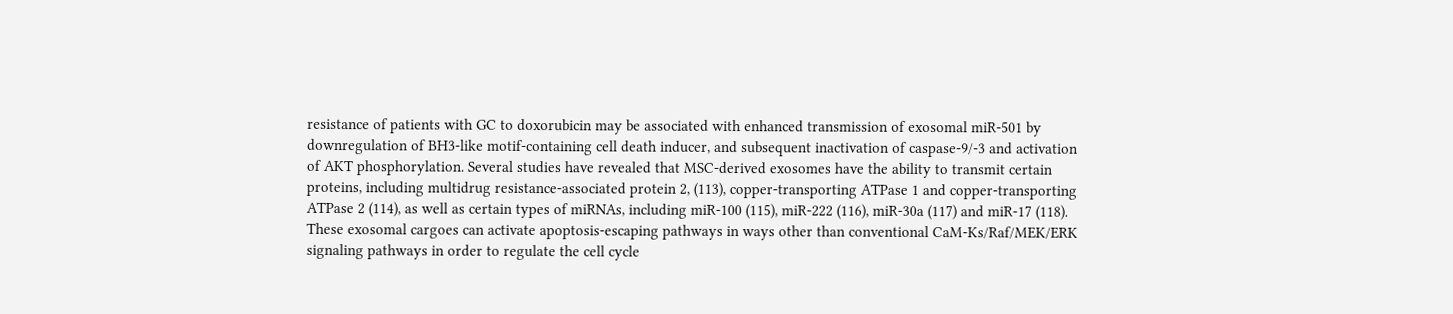resistance of patients with GC to doxorubicin may be associated with enhanced transmission of exosomal miR-501 by downregulation of BH3-like motif-containing cell death inducer, and subsequent inactivation of caspase-9/-3 and activation of AKT phosphorylation. Several studies have revealed that MSC-derived exosomes have the ability to transmit certain proteins, including multidrug resistance-associated protein 2, (113), copper-transporting ATPase 1 and copper-transporting ATPase 2 (114), as well as certain types of miRNAs, including miR-100 (115), miR-222 (116), miR-30a (117) and miR-17 (118). These exosomal cargoes can activate apoptosis-escaping pathways in ways other than conventional CaM-Ks/Raf/MEK/ERK signaling pathways in order to regulate the cell cycle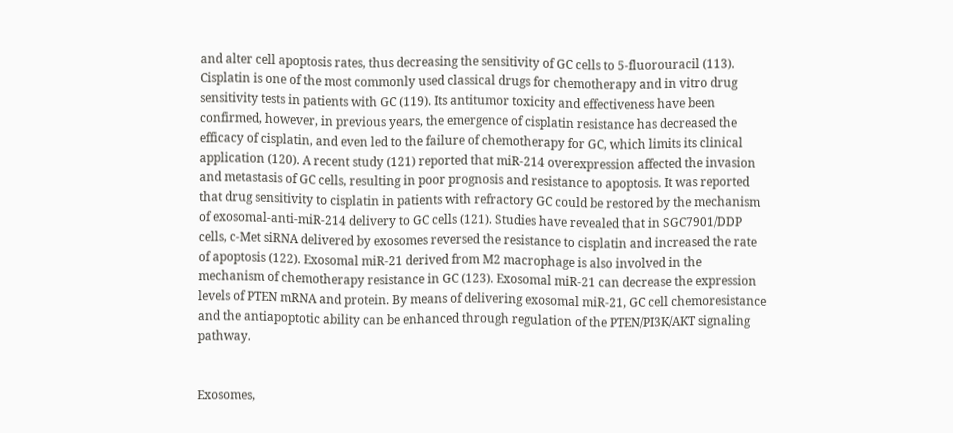and alter cell apoptosis rates, thus decreasing the sensitivity of GC cells to 5-fluorouracil (113). Cisplatin is one of the most commonly used classical drugs for chemotherapy and in vitro drug sensitivity tests in patients with GC (119). Its antitumor toxicity and effectiveness have been confirmed, however, in previous years, the emergence of cisplatin resistance has decreased the efficacy of cisplatin, and even led to the failure of chemotherapy for GC, which limits its clinical application (120). A recent study (121) reported that miR-214 overexpression affected the invasion and metastasis of GC cells, resulting in poor prognosis and resistance to apoptosis. It was reported that drug sensitivity to cisplatin in patients with refractory GC could be restored by the mechanism of exosomal-anti-miR-214 delivery to GC cells (121). Studies have revealed that in SGC7901/DDP cells, c-Met siRNA delivered by exosomes reversed the resistance to cisplatin and increased the rate of apoptosis (122). Exosomal miR-21 derived from M2 macrophage is also involved in the mechanism of chemotherapy resistance in GC (123). Exosomal miR-21 can decrease the expression levels of PTEN mRNA and protein. By means of delivering exosomal miR-21, GC cell chemoresistance and the antiapoptotic ability can be enhanced through regulation of the PTEN/PI3K/AKT signaling pathway.


Exosomes,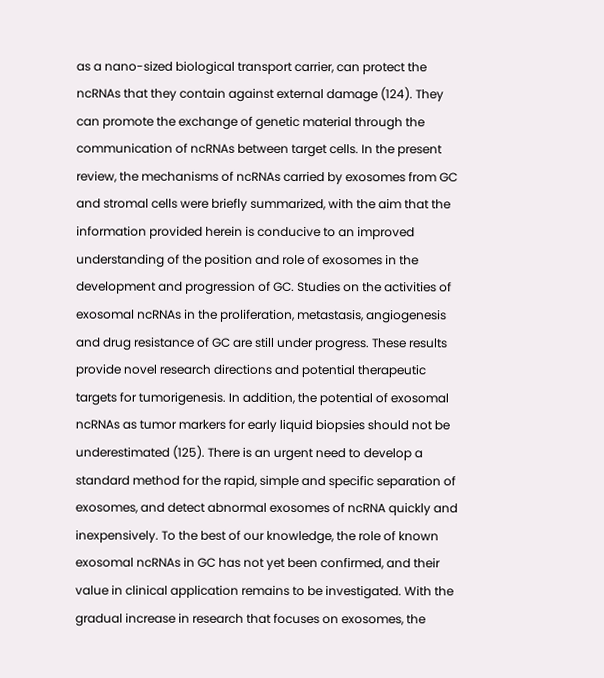as a nano-sized biological transport carrier, can protect the ncRNAs that they contain against external damage (124). They can promote the exchange of genetic material through the communication of ncRNAs between target cells. In the present review, the mechanisms of ncRNAs carried by exosomes from GC and stromal cells were briefly summarized, with the aim that the information provided herein is conducive to an improved understanding of the position and role of exosomes in the development and progression of GC. Studies on the activities of exosomal ncRNAs in the proliferation, metastasis, angiogenesis and drug resistance of GC are still under progress. These results provide novel research directions and potential therapeutic targets for tumorigenesis. In addition, the potential of exosomal ncRNAs as tumor markers for early liquid biopsies should not be underestimated (125). There is an urgent need to develop a standard method for the rapid, simple and specific separation of exosomes, and detect abnormal exosomes of ncRNA quickly and inexpensively. To the best of our knowledge, the role of known exosomal ncRNAs in GC has not yet been confirmed, and their value in clinical application remains to be investigated. With the gradual increase in research that focuses on exosomes, the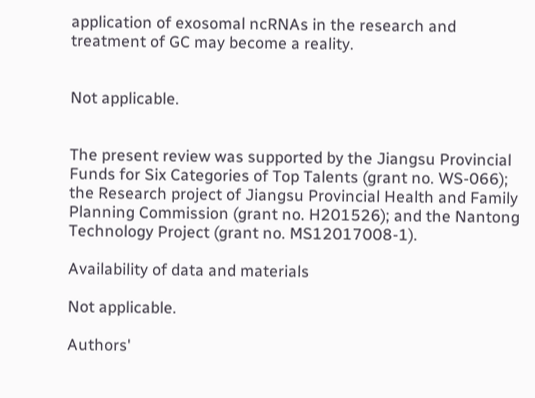application of exosomal ncRNAs in the research and treatment of GC may become a reality.


Not applicable.


The present review was supported by the Jiangsu Provincial Funds for Six Categories of Top Talents (grant no. WS-066); the Research project of Jiangsu Provincial Health and Family Planning Commission (grant no. H201526); and the Nantong Technology Project (grant no. MS12017008-1).

Availability of data and materials

Not applicable.

Authors'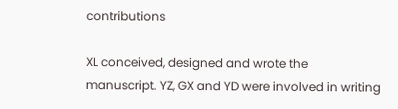contributions

XL conceived, designed and wrote the manuscript. YZ, GX and YD were involved in writing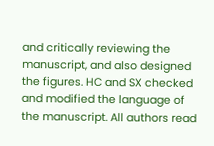and critically reviewing the manuscript, and also designed the figures. HC and SX checked and modified the language of the manuscript. All authors read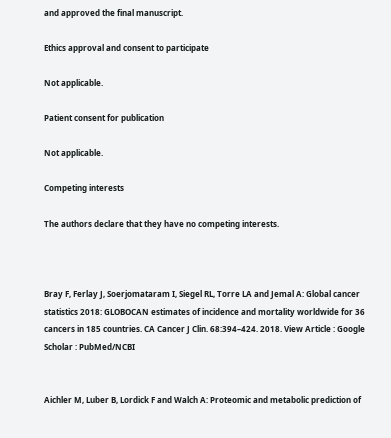and approved the final manuscript.

Ethics approval and consent to participate

Not applicable.

Patient consent for publication

Not applicable.

Competing interests

The authors declare that they have no competing interests.



Bray F, Ferlay J, Soerjomataram I, Siegel RL, Torre LA and Jemal A: Global cancer statistics 2018: GLOBOCAN estimates of incidence and mortality worldwide for 36 cancers in 185 countries. CA Cancer J Clin. 68:394–424. 2018. View Article : Google Scholar : PubMed/NCBI


Aichler M, Luber B, Lordick F and Walch A: Proteomic and metabolic prediction of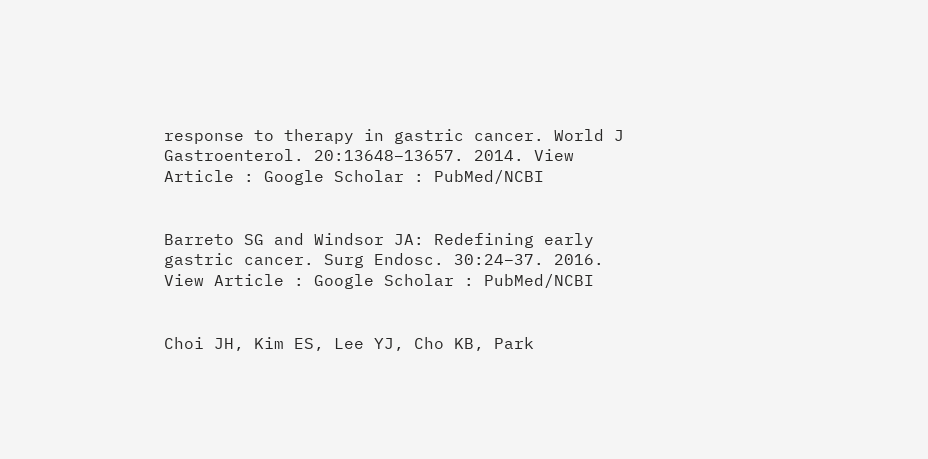response to therapy in gastric cancer. World J Gastroenterol. 20:13648–13657. 2014. View Article : Google Scholar : PubMed/NCBI


Barreto SG and Windsor JA: Redefining early gastric cancer. Surg Endosc. 30:24–37. 2016. View Article : Google Scholar : PubMed/NCBI


Choi JH, Kim ES, Lee YJ, Cho KB, Park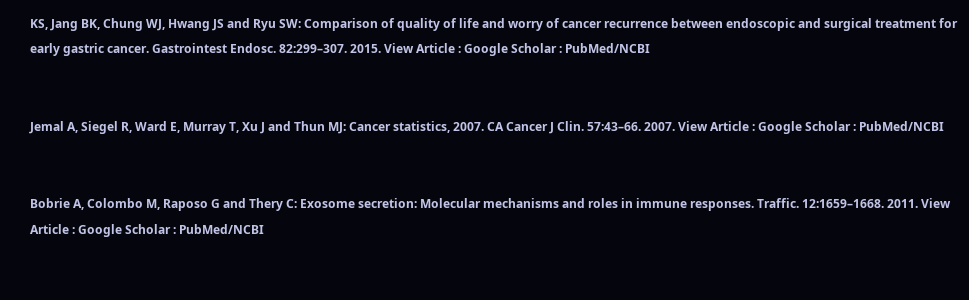KS, Jang BK, Chung WJ, Hwang JS and Ryu SW: Comparison of quality of life and worry of cancer recurrence between endoscopic and surgical treatment for early gastric cancer. Gastrointest Endosc. 82:299–307. 2015. View Article : Google Scholar : PubMed/NCBI


Jemal A, Siegel R, Ward E, Murray T, Xu J and Thun MJ: Cancer statistics, 2007. CA Cancer J Clin. 57:43–66. 2007. View Article : Google Scholar : PubMed/NCBI


Bobrie A, Colombo M, Raposo G and Thery C: Exosome secretion: Molecular mechanisms and roles in immune responses. Traffic. 12:1659–1668. 2011. View Article : Google Scholar : PubMed/NCBI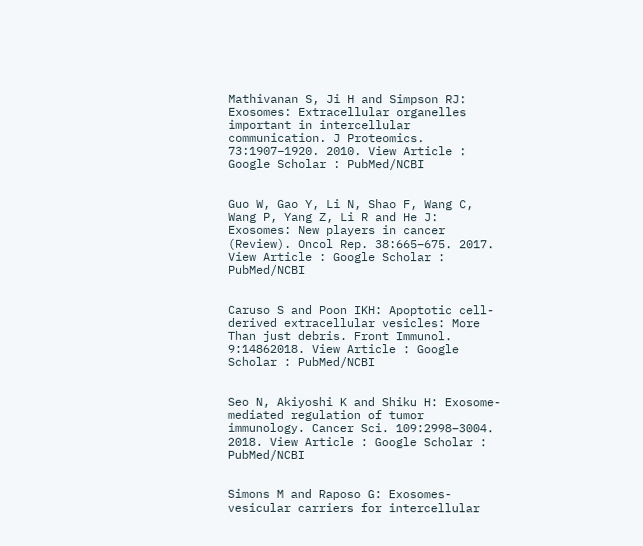Mathivanan S, Ji H and Simpson RJ: Exosomes: Extracellular organelles important in intercellular communication. J Proteomics. 73:1907–1920. 2010. View Article : Google Scholar : PubMed/NCBI


Guo W, Gao Y, Li N, Shao F, Wang C, Wang P, Yang Z, Li R and He J: Exosomes: New players in cancer (Review). Oncol Rep. 38:665–675. 2017. View Article : Google Scholar : PubMed/NCBI


Caruso S and Poon IKH: Apoptotic cell-derived extracellular vesicles: More Than just debris. Front Immunol. 9:14862018. View Article : Google Scholar : PubMed/NCBI


Seo N, Akiyoshi K and Shiku H: Exosome-mediated regulation of tumor immunology. Cancer Sci. 109:2998–3004. 2018. View Article : Google Scholar : PubMed/NCBI


Simons M and Raposo G: Exosomes-vesicular carriers for intercellular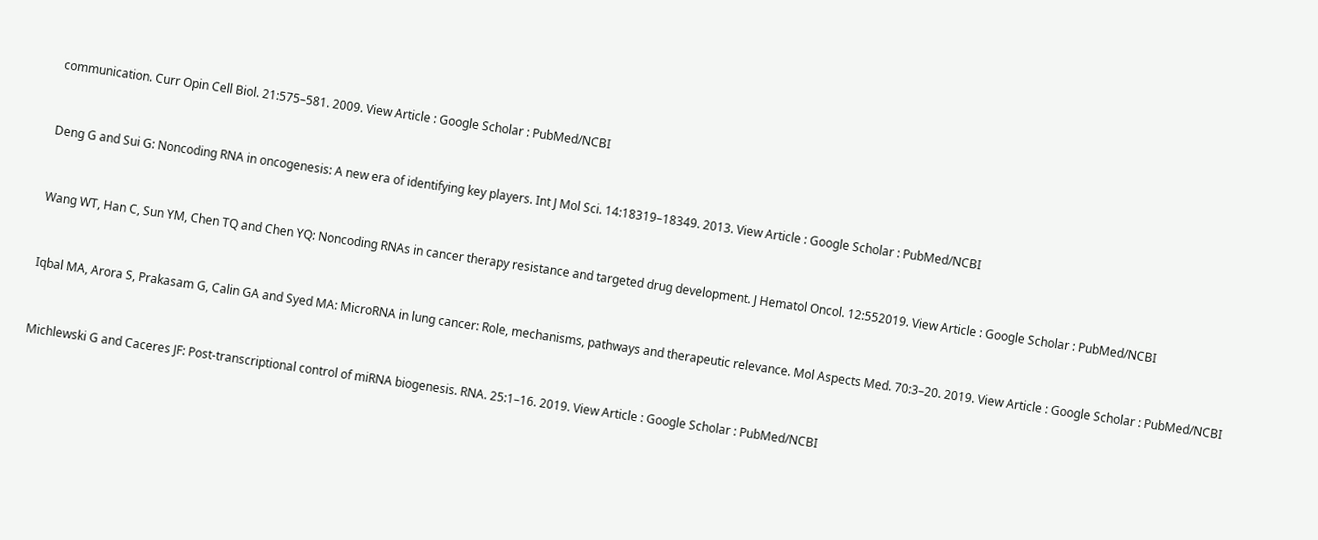communication. Curr Opin Cell Biol. 21:575–581. 2009. View Article : Google Scholar : PubMed/NCBI


Deng G and Sui G: Noncoding RNA in oncogenesis: A new era of identifying key players. Int J Mol Sci. 14:18319–18349. 2013. View Article : Google Scholar : PubMed/NCBI


Wang WT, Han C, Sun YM, Chen TQ and Chen YQ: Noncoding RNAs in cancer therapy resistance and targeted drug development. J Hematol Oncol. 12:552019. View Article : Google Scholar : PubMed/NCBI


Iqbal MA, Arora S, Prakasam G, Calin GA and Syed MA: MicroRNA in lung cancer: Role, mechanisms, pathways and therapeutic relevance. Mol Aspects Med. 70:3–20. 2019. View Article : Google Scholar : PubMed/NCBI


Michlewski G and Caceres JF: Post-transcriptional control of miRNA biogenesis. RNA. 25:1–16. 2019. View Article : Google Scholar : PubMed/NCBI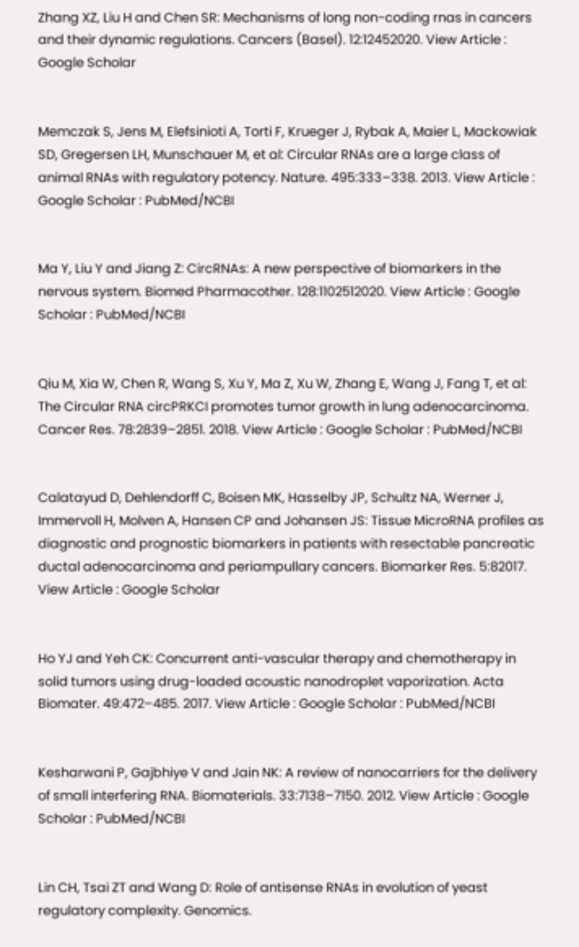Zhang XZ, Liu H and Chen SR: Mechanisms of long non-coding rnas in cancers and their dynamic regulations. Cancers (Basel). 12:12452020. View Article : Google Scholar


Memczak S, Jens M, Elefsinioti A, Torti F, Krueger J, Rybak A, Maier L, Mackowiak SD, Gregersen LH, Munschauer M, et al: Circular RNAs are a large class of animal RNAs with regulatory potency. Nature. 495:333–338. 2013. View Article : Google Scholar : PubMed/NCBI


Ma Y, Liu Y and Jiang Z: CircRNAs: A new perspective of biomarkers in the nervous system. Biomed Pharmacother. 128:1102512020. View Article : Google Scholar : PubMed/NCBI


Qiu M, Xia W, Chen R, Wang S, Xu Y, Ma Z, Xu W, Zhang E, Wang J, Fang T, et al: The Circular RNA circPRKCI promotes tumor growth in lung adenocarcinoma. Cancer Res. 78:2839–2851. 2018. View Article : Google Scholar : PubMed/NCBI


Calatayud D, Dehlendorff C, Boisen MK, Hasselby JP, Schultz NA, Werner J, Immervoll H, Molven A, Hansen CP and Johansen JS: Tissue MicroRNA profiles as diagnostic and prognostic biomarkers in patients with resectable pancreatic ductal adenocarcinoma and periampullary cancers. Biomarker Res. 5:82017. View Article : Google Scholar


Ho YJ and Yeh CK: Concurrent anti-vascular therapy and chemotherapy in solid tumors using drug-loaded acoustic nanodroplet vaporization. Acta Biomater. 49:472–485. 2017. View Article : Google Scholar : PubMed/NCBI


Kesharwani P, Gajbhiye V and Jain NK: A review of nanocarriers for the delivery of small interfering RNA. Biomaterials. 33:7138–7150. 2012. View Article : Google Scholar : PubMed/NCBI


Lin CH, Tsai ZT and Wang D: Role of antisense RNAs in evolution of yeast regulatory complexity. Genomics.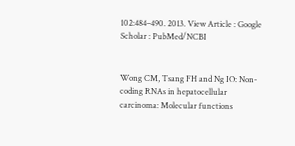102:484–490. 2013. View Article : Google Scholar : PubMed/NCBI


Wong CM, Tsang FH and Ng IO: Non-coding RNAs in hepatocellular carcinoma: Molecular functions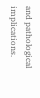and pathological implications.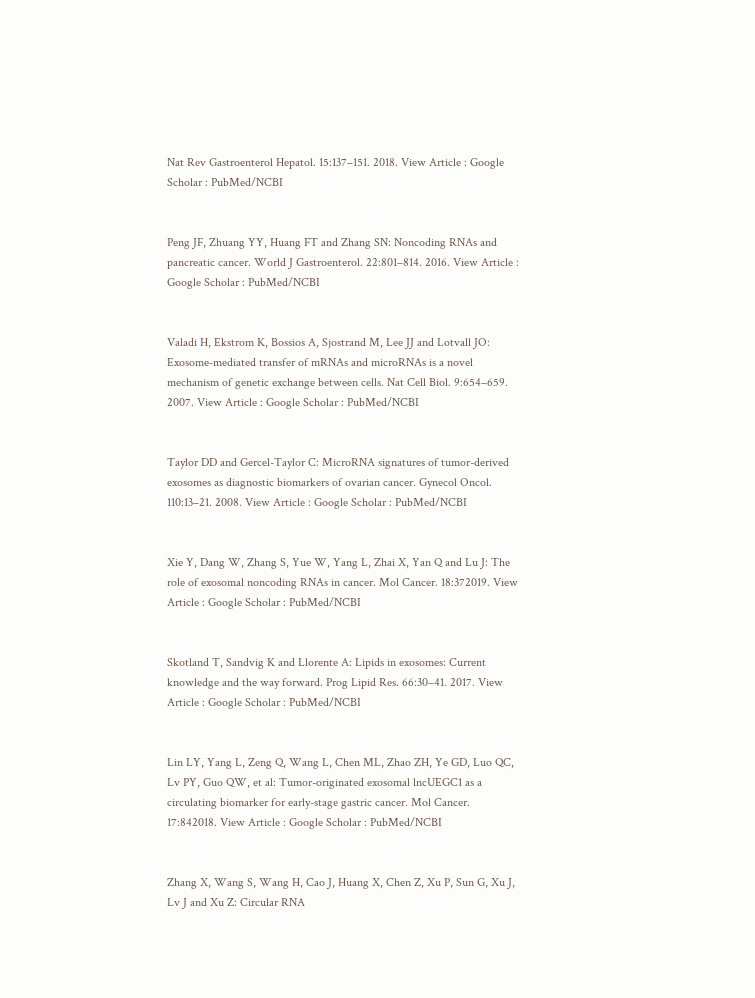Nat Rev Gastroenterol Hepatol. 15:137–151. 2018. View Article : Google Scholar : PubMed/NCBI


Peng JF, Zhuang YY, Huang FT and Zhang SN: Noncoding RNAs and pancreatic cancer. World J Gastroenterol. 22:801–814. 2016. View Article : Google Scholar : PubMed/NCBI


Valadi H, Ekstrom K, Bossios A, Sjostrand M, Lee JJ and Lotvall JO: Exosome-mediated transfer of mRNAs and microRNAs is a novel mechanism of genetic exchange between cells. Nat Cell Biol. 9:654–659. 2007. View Article : Google Scholar : PubMed/NCBI


Taylor DD and Gercel-Taylor C: MicroRNA signatures of tumor-derived exosomes as diagnostic biomarkers of ovarian cancer. Gynecol Oncol. 110:13–21. 2008. View Article : Google Scholar : PubMed/NCBI


Xie Y, Dang W, Zhang S, Yue W, Yang L, Zhai X, Yan Q and Lu J: The role of exosomal noncoding RNAs in cancer. Mol Cancer. 18:372019. View Article : Google Scholar : PubMed/NCBI


Skotland T, Sandvig K and Llorente A: Lipids in exosomes: Current knowledge and the way forward. Prog Lipid Res. 66:30–41. 2017. View Article : Google Scholar : PubMed/NCBI


Lin LY, Yang L, Zeng Q, Wang L, Chen ML, Zhao ZH, Ye GD, Luo QC, Lv PY, Guo QW, et al: Tumor-originated exosomal lncUEGC1 as a circulating biomarker for early-stage gastric cancer. Mol Cancer. 17:842018. View Article : Google Scholar : PubMed/NCBI


Zhang X, Wang S, Wang H, Cao J, Huang X, Chen Z, Xu P, Sun G, Xu J, Lv J and Xu Z: Circular RNA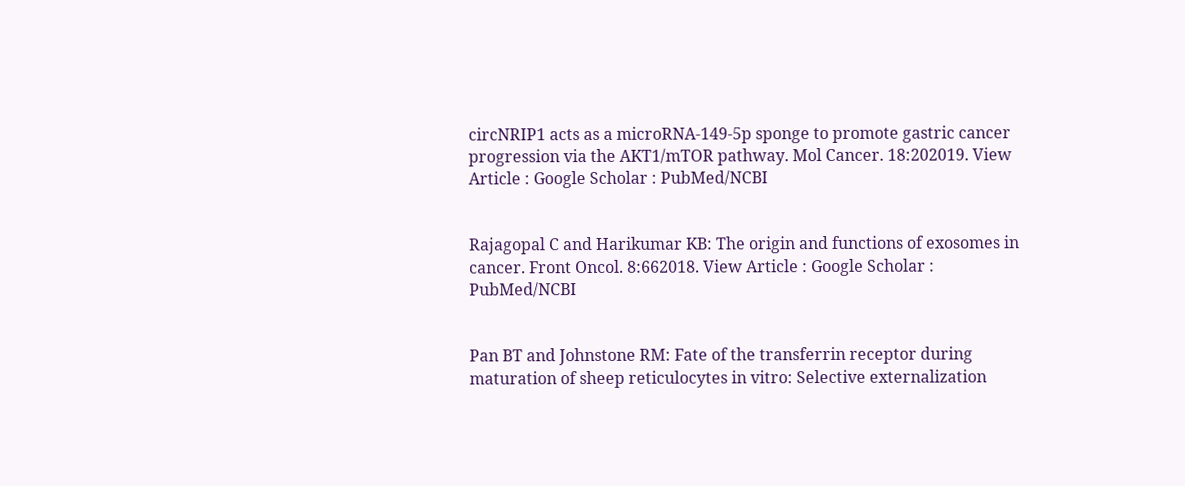circNRIP1 acts as a microRNA-149-5p sponge to promote gastric cancer progression via the AKT1/mTOR pathway. Mol Cancer. 18:202019. View Article : Google Scholar : PubMed/NCBI


Rajagopal C and Harikumar KB: The origin and functions of exosomes in cancer. Front Oncol. 8:662018. View Article : Google Scholar : PubMed/NCBI


Pan BT and Johnstone RM: Fate of the transferrin receptor during maturation of sheep reticulocytes in vitro: Selective externalization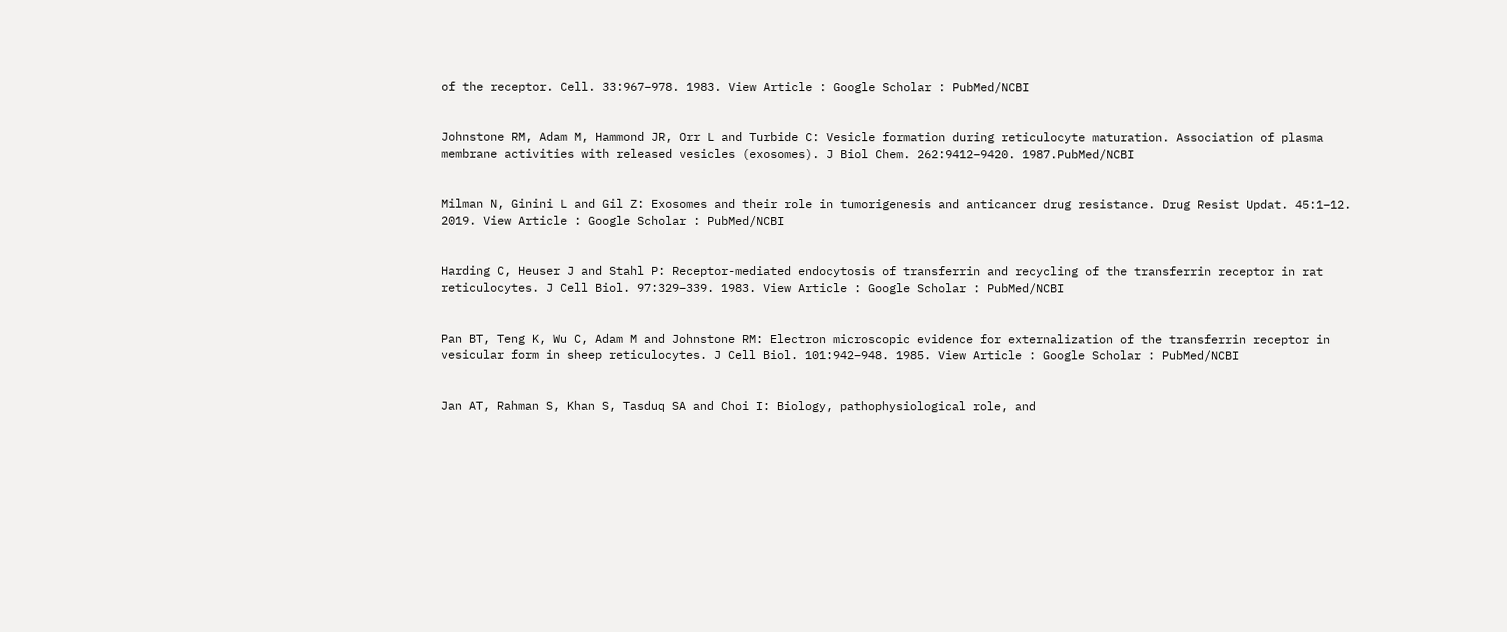of the receptor. Cell. 33:967–978. 1983. View Article : Google Scholar : PubMed/NCBI


Johnstone RM, Adam M, Hammond JR, Orr L and Turbide C: Vesicle formation during reticulocyte maturation. Association of plasma membrane activities with released vesicles (exosomes). J Biol Chem. 262:9412–9420. 1987.PubMed/NCBI


Milman N, Ginini L and Gil Z: Exosomes and their role in tumorigenesis and anticancer drug resistance. Drug Resist Updat. 45:1–12. 2019. View Article : Google Scholar : PubMed/NCBI


Harding C, Heuser J and Stahl P: Receptor-mediated endocytosis of transferrin and recycling of the transferrin receptor in rat reticulocytes. J Cell Biol. 97:329–339. 1983. View Article : Google Scholar : PubMed/NCBI


Pan BT, Teng K, Wu C, Adam M and Johnstone RM: Electron microscopic evidence for externalization of the transferrin receptor in vesicular form in sheep reticulocytes. J Cell Biol. 101:942–948. 1985. View Article : Google Scholar : PubMed/NCBI


Jan AT, Rahman S, Khan S, Tasduq SA and Choi I: Biology, pathophysiological role, and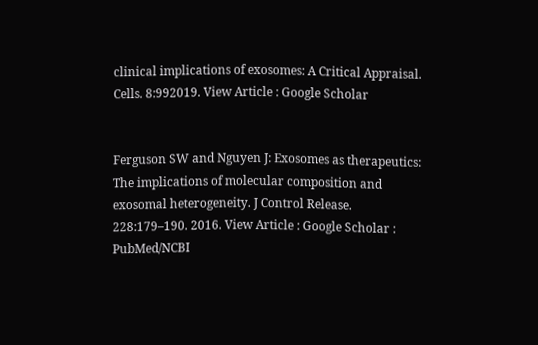clinical implications of exosomes: A Critical Appraisal. Cells. 8:992019. View Article : Google Scholar


Ferguson SW and Nguyen J: Exosomes as therapeutics: The implications of molecular composition and exosomal heterogeneity. J Control Release. 228:179–190. 2016. View Article : Google Scholar : PubMed/NCBI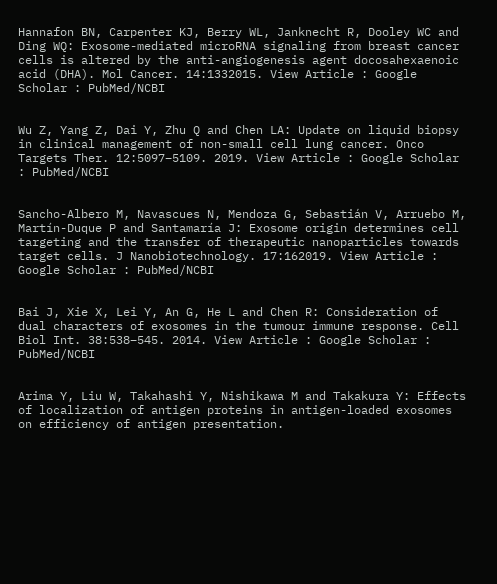Hannafon BN, Carpenter KJ, Berry WL, Janknecht R, Dooley WC and Ding WQ: Exosome-mediated microRNA signaling from breast cancer cells is altered by the anti-angiogenesis agent docosahexaenoic acid (DHA). Mol Cancer. 14:1332015. View Article : Google Scholar : PubMed/NCBI


Wu Z, Yang Z, Dai Y, Zhu Q and Chen LA: Update on liquid biopsy in clinical management of non-small cell lung cancer. Onco Targets Ther. 12:5097–5109. 2019. View Article : Google Scholar : PubMed/NCBI


Sancho-Albero M, Navascues N, Mendoza G, Sebastián V, Arruebo M, Martín-Duque P and Santamaría J: Exosome origin determines cell targeting and the transfer of therapeutic nanoparticles towards target cells. J Nanobiotechnology. 17:162019. View Article : Google Scholar : PubMed/NCBI


Bai J, Xie X, Lei Y, An G, He L and Chen R: Consideration of dual characters of exosomes in the tumour immune response. Cell Biol Int. 38:538–545. 2014. View Article : Google Scholar : PubMed/NCBI


Arima Y, Liu W, Takahashi Y, Nishikawa M and Takakura Y: Effects of localization of antigen proteins in antigen-loaded exosomes on efficiency of antigen presentation.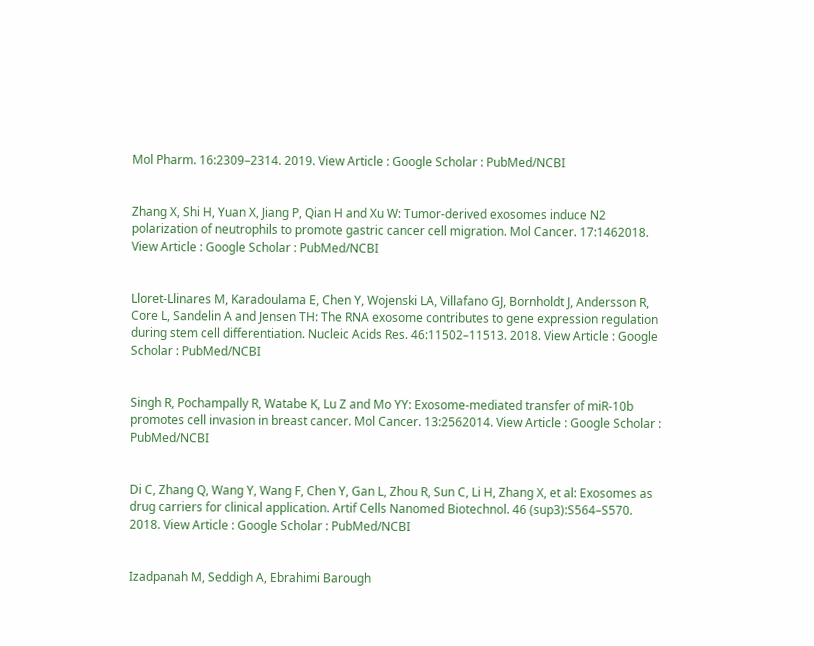Mol Pharm. 16:2309–2314. 2019. View Article : Google Scholar : PubMed/NCBI


Zhang X, Shi H, Yuan X, Jiang P, Qian H and Xu W: Tumor-derived exosomes induce N2 polarization of neutrophils to promote gastric cancer cell migration. Mol Cancer. 17:1462018. View Article : Google Scholar : PubMed/NCBI


Lloret-Llinares M, Karadoulama E, Chen Y, Wojenski LA, Villafano GJ, Bornholdt J, Andersson R, Core L, Sandelin A and Jensen TH: The RNA exosome contributes to gene expression regulation during stem cell differentiation. Nucleic Acids Res. 46:11502–11513. 2018. View Article : Google Scholar : PubMed/NCBI


Singh R, Pochampally R, Watabe K, Lu Z and Mo YY: Exosome-mediated transfer of miR-10b promotes cell invasion in breast cancer. Mol Cancer. 13:2562014. View Article : Google Scholar : PubMed/NCBI


Di C, Zhang Q, Wang Y, Wang F, Chen Y, Gan L, Zhou R, Sun C, Li H, Zhang X, et al: Exosomes as drug carriers for clinical application. Artif Cells Nanomed Biotechnol. 46 (sup3):S564–S570. 2018. View Article : Google Scholar : PubMed/NCBI


Izadpanah M, Seddigh A, Ebrahimi Barough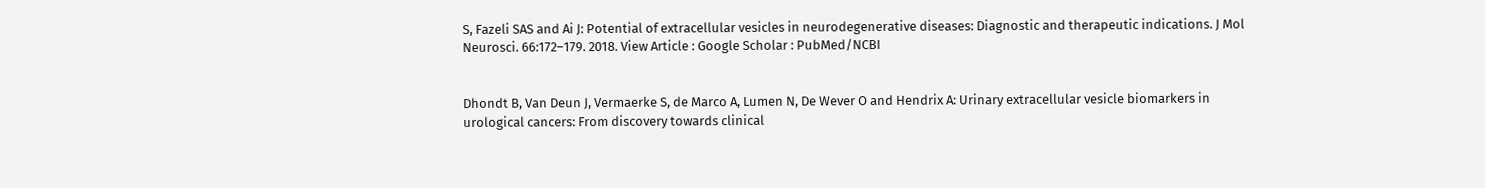S, Fazeli SAS and Ai J: Potential of extracellular vesicles in neurodegenerative diseases: Diagnostic and therapeutic indications. J Mol Neurosci. 66:172–179. 2018. View Article : Google Scholar : PubMed/NCBI


Dhondt B, Van Deun J, Vermaerke S, de Marco A, Lumen N, De Wever O and Hendrix A: Urinary extracellular vesicle biomarkers in urological cancers: From discovery towards clinical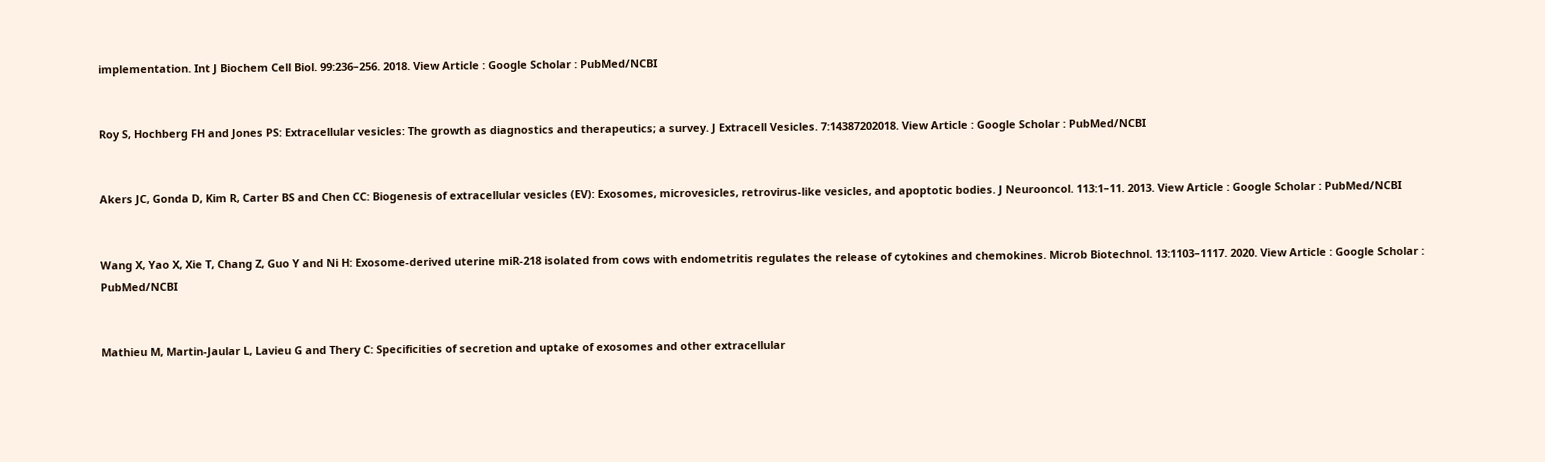implementation. Int J Biochem Cell Biol. 99:236–256. 2018. View Article : Google Scholar : PubMed/NCBI


Roy S, Hochberg FH and Jones PS: Extracellular vesicles: The growth as diagnostics and therapeutics; a survey. J Extracell Vesicles. 7:14387202018. View Article : Google Scholar : PubMed/NCBI


Akers JC, Gonda D, Kim R, Carter BS and Chen CC: Biogenesis of extracellular vesicles (EV): Exosomes, microvesicles, retrovirus-like vesicles, and apoptotic bodies. J Neurooncol. 113:1–11. 2013. View Article : Google Scholar : PubMed/NCBI


Wang X, Yao X, Xie T, Chang Z, Guo Y and Ni H: Exosome-derived uterine miR-218 isolated from cows with endometritis regulates the release of cytokines and chemokines. Microb Biotechnol. 13:1103–1117. 2020. View Article : Google Scholar : PubMed/NCBI


Mathieu M, Martin-Jaular L, Lavieu G and Thery C: Specificities of secretion and uptake of exosomes and other extracellular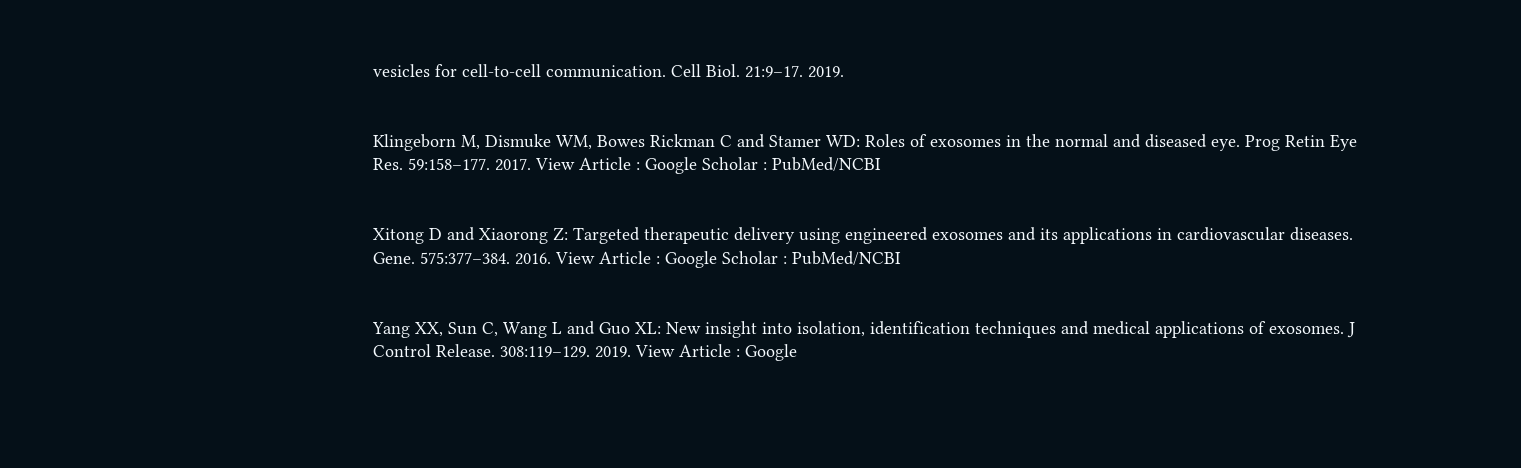vesicles for cell-to-cell communication. Cell Biol. 21:9–17. 2019.


Klingeborn M, Dismuke WM, Bowes Rickman C and Stamer WD: Roles of exosomes in the normal and diseased eye. Prog Retin Eye Res. 59:158–177. 2017. View Article : Google Scholar : PubMed/NCBI


Xitong D and Xiaorong Z: Targeted therapeutic delivery using engineered exosomes and its applications in cardiovascular diseases. Gene. 575:377–384. 2016. View Article : Google Scholar : PubMed/NCBI


Yang XX, Sun C, Wang L and Guo XL: New insight into isolation, identification techniques and medical applications of exosomes. J Control Release. 308:119–129. 2019. View Article : Google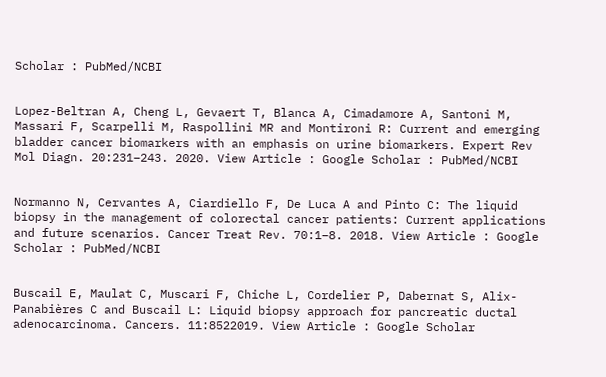Scholar : PubMed/NCBI


Lopez-Beltran A, Cheng L, Gevaert T, Blanca A, Cimadamore A, Santoni M, Massari F, Scarpelli M, Raspollini MR and Montironi R: Current and emerging bladder cancer biomarkers with an emphasis on urine biomarkers. Expert Rev Mol Diagn. 20:231–243. 2020. View Article : Google Scholar : PubMed/NCBI


Normanno N, Cervantes A, Ciardiello F, De Luca A and Pinto C: The liquid biopsy in the management of colorectal cancer patients: Current applications and future scenarios. Cancer Treat Rev. 70:1–8. 2018. View Article : Google Scholar : PubMed/NCBI


Buscail E, Maulat C, Muscari F, Chiche L, Cordelier P, Dabernat S, Alix-Panabières C and Buscail L: Liquid biopsy approach for pancreatic ductal adenocarcinoma. Cancers. 11:8522019. View Article : Google Scholar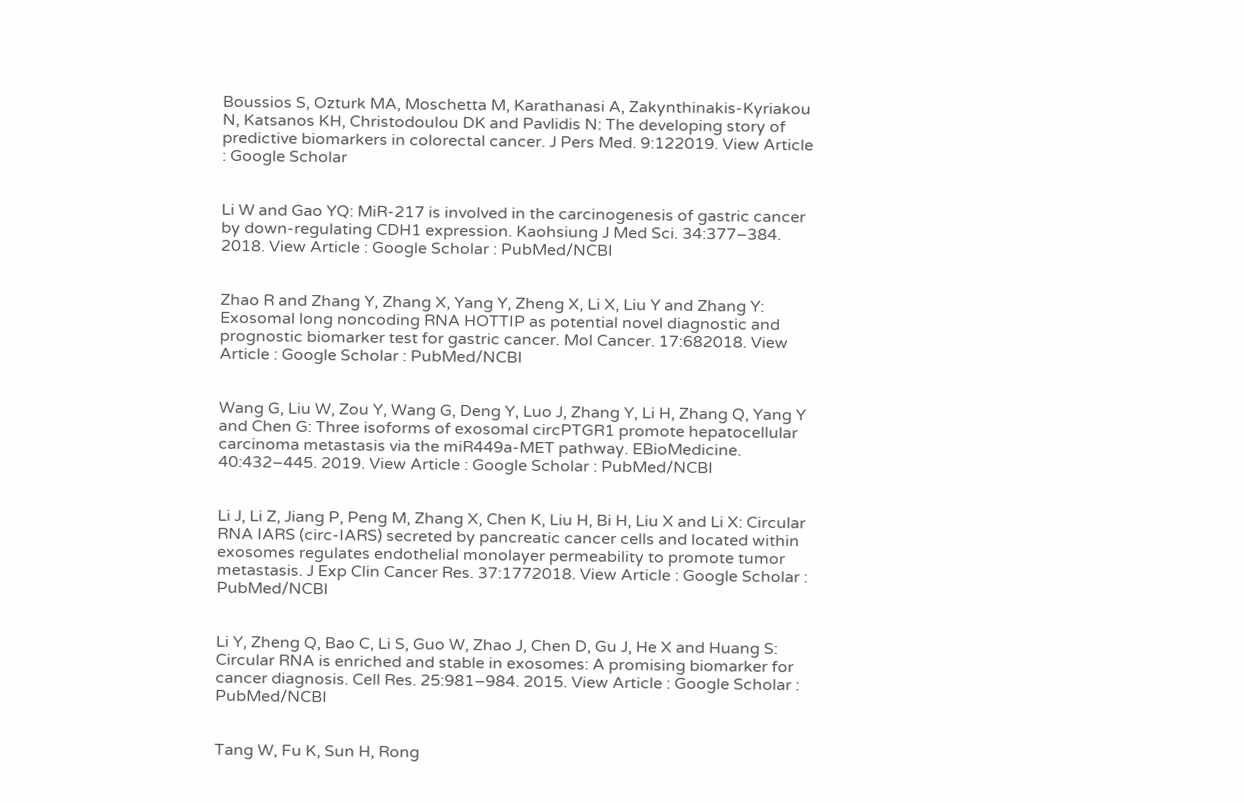Boussios S, Ozturk MA, Moschetta M, Karathanasi A, Zakynthinakis-Kyriakou N, Katsanos KH, Christodoulou DK and Pavlidis N: The developing story of predictive biomarkers in colorectal cancer. J Pers Med. 9:122019. View Article : Google Scholar


Li W and Gao YQ: MiR-217 is involved in the carcinogenesis of gastric cancer by down-regulating CDH1 expression. Kaohsiung J Med Sci. 34:377–384. 2018. View Article : Google Scholar : PubMed/NCBI


Zhao R and Zhang Y, Zhang X, Yang Y, Zheng X, Li X, Liu Y and Zhang Y: Exosomal long noncoding RNA HOTTIP as potential novel diagnostic and prognostic biomarker test for gastric cancer. Mol Cancer. 17:682018. View Article : Google Scholar : PubMed/NCBI


Wang G, Liu W, Zou Y, Wang G, Deng Y, Luo J, Zhang Y, Li H, Zhang Q, Yang Y and Chen G: Three isoforms of exosomal circPTGR1 promote hepatocellular carcinoma metastasis via the miR449a-MET pathway. EBioMedicine. 40:432–445. 2019. View Article : Google Scholar : PubMed/NCBI


Li J, Li Z, Jiang P, Peng M, Zhang X, Chen K, Liu H, Bi H, Liu X and Li X: Circular RNA IARS (circ-IARS) secreted by pancreatic cancer cells and located within exosomes regulates endothelial monolayer permeability to promote tumor metastasis. J Exp Clin Cancer Res. 37:1772018. View Article : Google Scholar : PubMed/NCBI


Li Y, Zheng Q, Bao C, Li S, Guo W, Zhao J, Chen D, Gu J, He X and Huang S: Circular RNA is enriched and stable in exosomes: A promising biomarker for cancer diagnosis. Cell Res. 25:981–984. 2015. View Article : Google Scholar : PubMed/NCBI


Tang W, Fu K, Sun H, Rong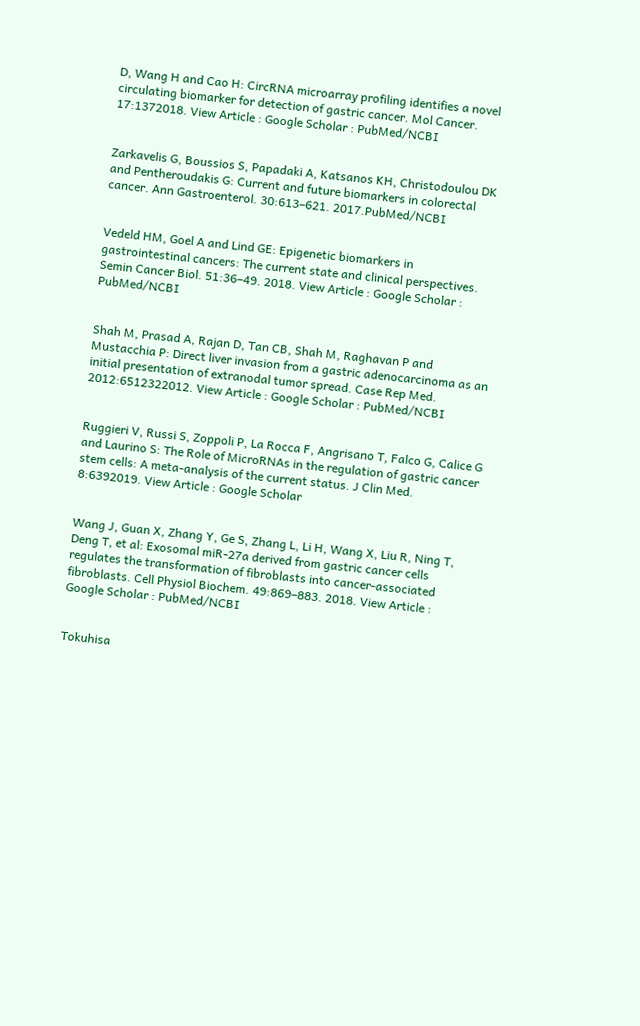D, Wang H and Cao H: CircRNA microarray profiling identifies a novel circulating biomarker for detection of gastric cancer. Mol Cancer. 17:1372018. View Article : Google Scholar : PubMed/NCBI


Zarkavelis G, Boussios S, Papadaki A, Katsanos KH, Christodoulou DK and Pentheroudakis G: Current and future biomarkers in colorectal cancer. Ann Gastroenterol. 30:613–621. 2017.PubMed/NCBI


Vedeld HM, Goel A and Lind GE: Epigenetic biomarkers in gastrointestinal cancers: The current state and clinical perspectives. Semin Cancer Biol. 51:36–49. 2018. View Article : Google Scholar : PubMed/NCBI


Shah M, Prasad A, Rajan D, Tan CB, Shah M, Raghavan P and Mustacchia P: Direct liver invasion from a gastric adenocarcinoma as an initial presentation of extranodal tumor spread. Case Rep Med. 2012:6512322012. View Article : Google Scholar : PubMed/NCBI


Ruggieri V, Russi S, Zoppoli P, La Rocca F, Angrisano T, Falco G, Calice G and Laurino S: The Role of MicroRNAs in the regulation of gastric cancer stem cells: A meta-analysis of the current status. J Clin Med. 8:6392019. View Article : Google Scholar


Wang J, Guan X, Zhang Y, Ge S, Zhang L, Li H, Wang X, Liu R, Ning T, Deng T, et al: Exosomal miR-27a derived from gastric cancer cells regulates the transformation of fibroblasts into cancer-associated fibroblasts. Cell Physiol Biochem. 49:869–883. 2018. View Article : Google Scholar : PubMed/NCBI


Tokuhisa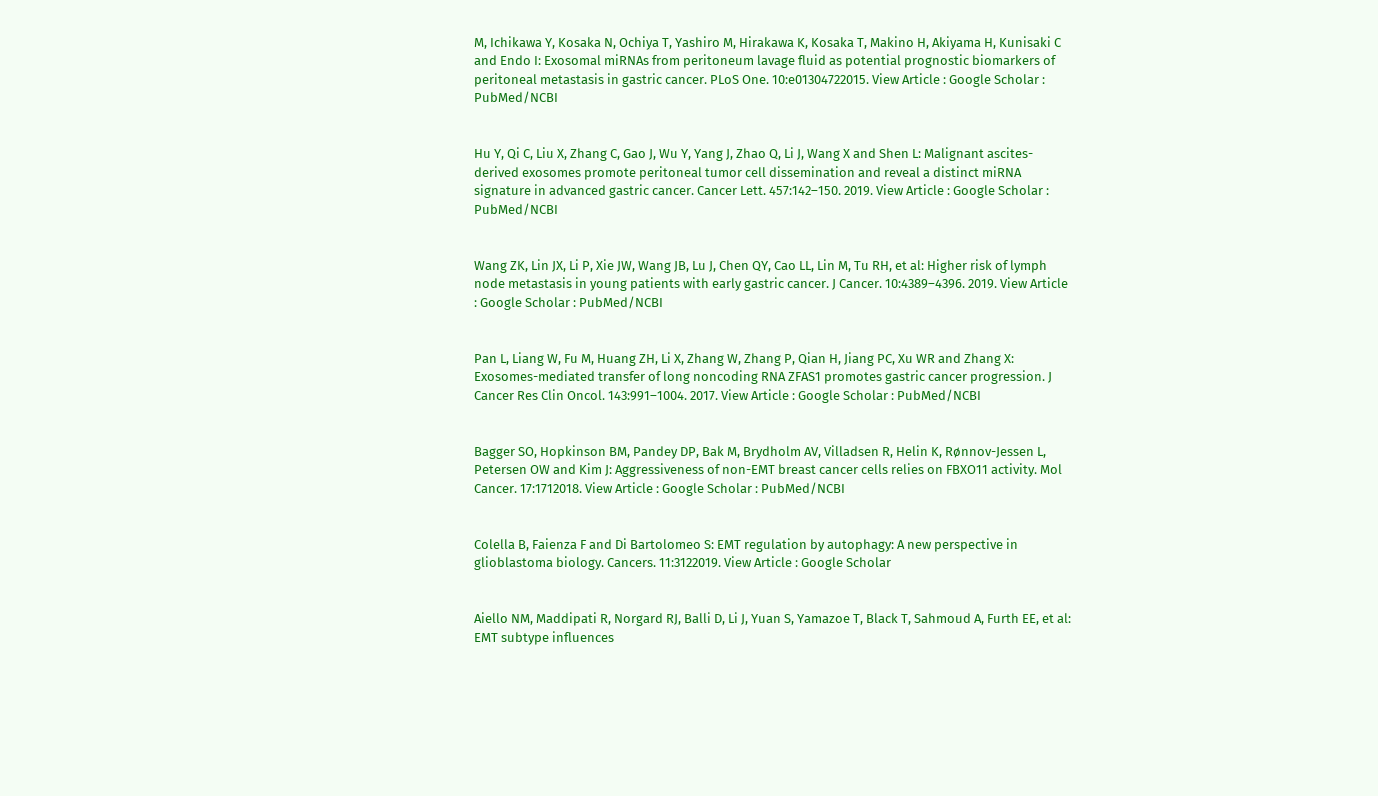M, Ichikawa Y, Kosaka N, Ochiya T, Yashiro M, Hirakawa K, Kosaka T, Makino H, Akiyama H, Kunisaki C and Endo I: Exosomal miRNAs from peritoneum lavage fluid as potential prognostic biomarkers of peritoneal metastasis in gastric cancer. PLoS One. 10:e01304722015. View Article : Google Scholar : PubMed/NCBI


Hu Y, Qi C, Liu X, Zhang C, Gao J, Wu Y, Yang J, Zhao Q, Li J, Wang X and Shen L: Malignant ascites-derived exosomes promote peritoneal tumor cell dissemination and reveal a distinct miRNA signature in advanced gastric cancer. Cancer Lett. 457:142–150. 2019. View Article : Google Scholar : PubMed/NCBI


Wang ZK, Lin JX, Li P, Xie JW, Wang JB, Lu J, Chen QY, Cao LL, Lin M, Tu RH, et al: Higher risk of lymph node metastasis in young patients with early gastric cancer. J Cancer. 10:4389–4396. 2019. View Article : Google Scholar : PubMed/NCBI


Pan L, Liang W, Fu M, Huang ZH, Li X, Zhang W, Zhang P, Qian H, Jiang PC, Xu WR and Zhang X: Exosomes-mediated transfer of long noncoding RNA ZFAS1 promotes gastric cancer progression. J Cancer Res Clin Oncol. 143:991–1004. 2017. View Article : Google Scholar : PubMed/NCBI


Bagger SO, Hopkinson BM, Pandey DP, Bak M, Brydholm AV, Villadsen R, Helin K, Rønnov-Jessen L, Petersen OW and Kim J: Aggressiveness of non-EMT breast cancer cells relies on FBXO11 activity. Mol Cancer. 17:1712018. View Article : Google Scholar : PubMed/NCBI


Colella B, Faienza F and Di Bartolomeo S: EMT regulation by autophagy: A new perspective in glioblastoma biology. Cancers. 11:3122019. View Article : Google Scholar


Aiello NM, Maddipati R, Norgard RJ, Balli D, Li J, Yuan S, Yamazoe T, Black T, Sahmoud A, Furth EE, et al: EMT subtype influences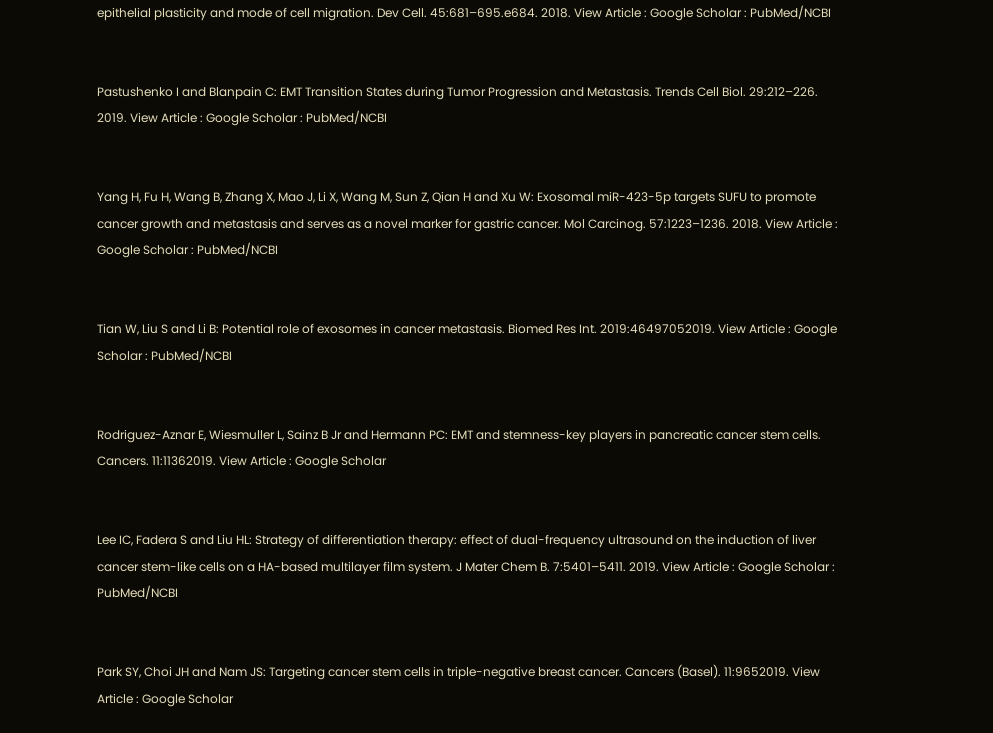epithelial plasticity and mode of cell migration. Dev Cell. 45:681–695.e684. 2018. View Article : Google Scholar : PubMed/NCBI


Pastushenko I and Blanpain C: EMT Transition States during Tumor Progression and Metastasis. Trends Cell Biol. 29:212–226. 2019. View Article : Google Scholar : PubMed/NCBI


Yang H, Fu H, Wang B, Zhang X, Mao J, Li X, Wang M, Sun Z, Qian H and Xu W: Exosomal miR-423-5p targets SUFU to promote cancer growth and metastasis and serves as a novel marker for gastric cancer. Mol Carcinog. 57:1223–1236. 2018. View Article : Google Scholar : PubMed/NCBI


Tian W, Liu S and Li B: Potential role of exosomes in cancer metastasis. Biomed Res Int. 2019:46497052019. View Article : Google Scholar : PubMed/NCBI


Rodriguez-Aznar E, Wiesmuller L, Sainz B Jr and Hermann PC: EMT and stemness-key players in pancreatic cancer stem cells. Cancers. 11:11362019. View Article : Google Scholar


Lee IC, Fadera S and Liu HL: Strategy of differentiation therapy: effect of dual-frequency ultrasound on the induction of liver cancer stem-like cells on a HA-based multilayer film system. J Mater Chem B. 7:5401–5411. 2019. View Article : Google Scholar : PubMed/NCBI


Park SY, Choi JH and Nam JS: Targeting cancer stem cells in triple-negative breast cancer. Cancers (Basel). 11:9652019. View Article : Google Scholar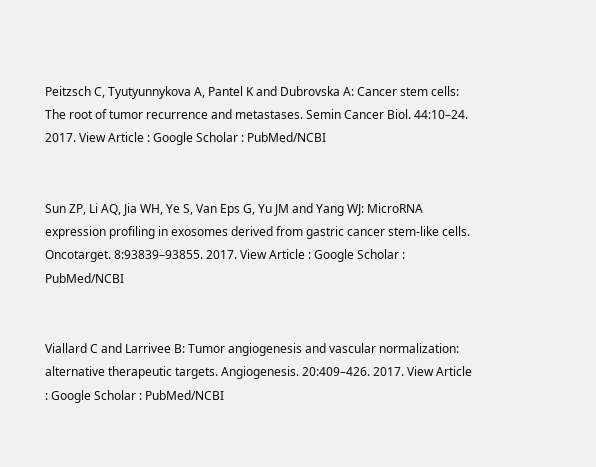Peitzsch C, Tyutyunnykova A, Pantel K and Dubrovska A: Cancer stem cells: The root of tumor recurrence and metastases. Semin Cancer Biol. 44:10–24. 2017. View Article : Google Scholar : PubMed/NCBI


Sun ZP, Li AQ, Jia WH, Ye S, Van Eps G, Yu JM and Yang WJ: MicroRNA expression profiling in exosomes derived from gastric cancer stem-like cells. Oncotarget. 8:93839–93855. 2017. View Article : Google Scholar : PubMed/NCBI


Viallard C and Larrivee B: Tumor angiogenesis and vascular normalization: alternative therapeutic targets. Angiogenesis. 20:409–426. 2017. View Article : Google Scholar : PubMed/NCBI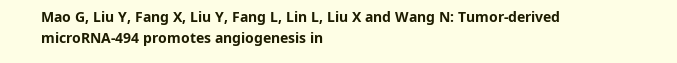Mao G, Liu Y, Fang X, Liu Y, Fang L, Lin L, Liu X and Wang N: Tumor-derived microRNA-494 promotes angiogenesis in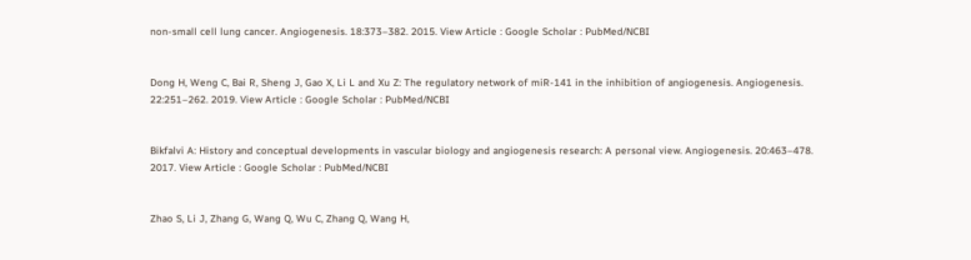non-small cell lung cancer. Angiogenesis. 18:373–382. 2015. View Article : Google Scholar : PubMed/NCBI


Dong H, Weng C, Bai R, Sheng J, Gao X, Li L and Xu Z: The regulatory network of miR-141 in the inhibition of angiogenesis. Angiogenesis. 22:251–262. 2019. View Article : Google Scholar : PubMed/NCBI


Bikfalvi A: History and conceptual developments in vascular biology and angiogenesis research: A personal view. Angiogenesis. 20:463–478. 2017. View Article : Google Scholar : PubMed/NCBI


Zhao S, Li J, Zhang G, Wang Q, Wu C, Zhang Q, Wang H,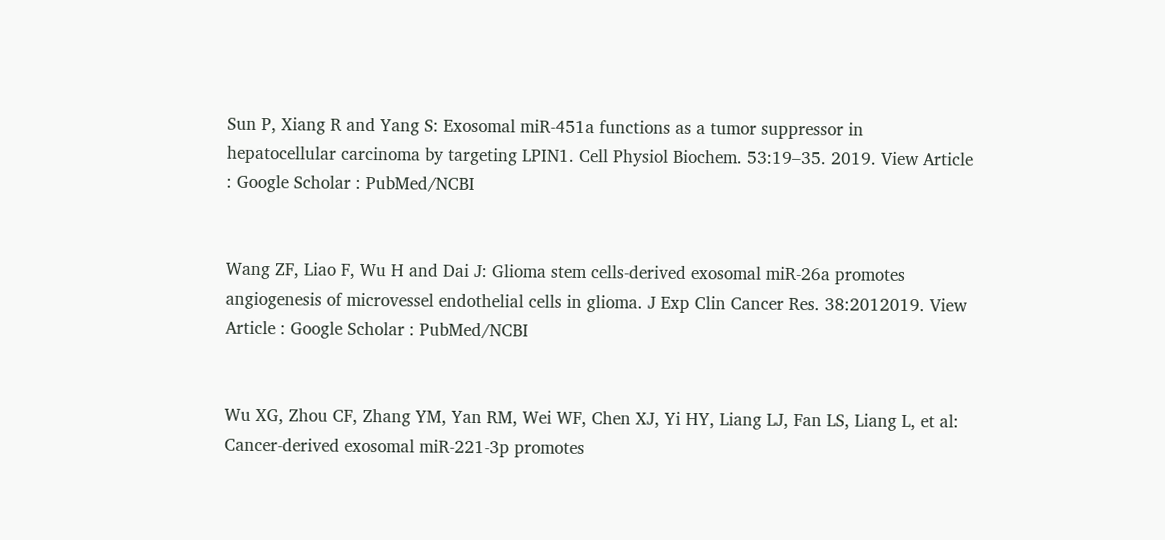Sun P, Xiang R and Yang S: Exosomal miR-451a functions as a tumor suppressor in hepatocellular carcinoma by targeting LPIN1. Cell Physiol Biochem. 53:19–35. 2019. View Article : Google Scholar : PubMed/NCBI


Wang ZF, Liao F, Wu H and Dai J: Glioma stem cells-derived exosomal miR-26a promotes angiogenesis of microvessel endothelial cells in glioma. J Exp Clin Cancer Res. 38:2012019. View Article : Google Scholar : PubMed/NCBI


Wu XG, Zhou CF, Zhang YM, Yan RM, Wei WF, Chen XJ, Yi HY, Liang LJ, Fan LS, Liang L, et al: Cancer-derived exosomal miR-221-3p promotes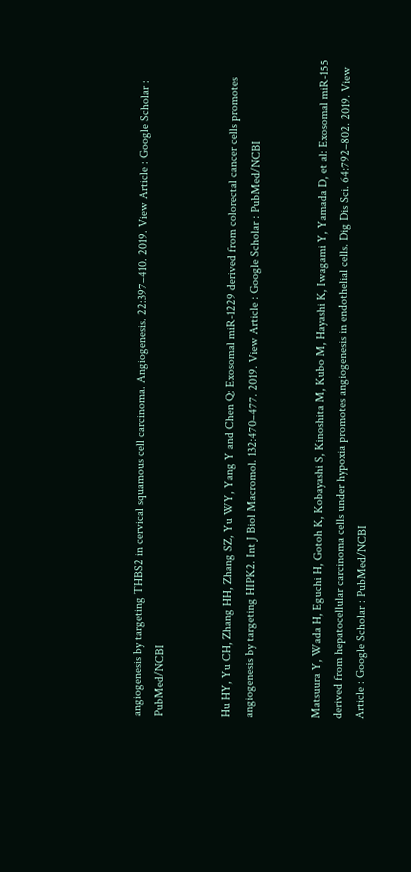angiogenesis by targeting THBS2 in cervical squamous cell carcinoma. Angiogenesis. 22:397–410. 2019. View Article : Google Scholar : PubMed/NCBI


Hu HY, Yu CH, Zhang HH, Zhang SZ, Yu WY, Yang Y and Chen Q: Exosomal miR-1229 derived from colorectal cancer cells promotes angiogenesis by targeting HIPK2. Int J Biol Macromol. 132:470–477. 2019. View Article : Google Scholar : PubMed/NCBI


Matsuura Y, Wada H, Eguchi H, Gotoh K, Kobayashi S, Kinoshita M, Kubo M, Hayashi K, Iwagami Y, Yamada D, et al: Exosomal miR-155 derived from hepatocellular carcinoma cells under hypoxia promotes angiogenesis in endothelial cells. Dig Dis Sci. 64:792–802. 2019. View Article : Google Scholar : PubMed/NCBI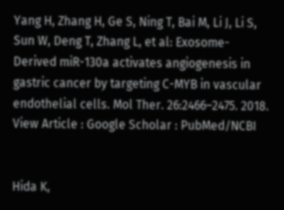Yang H, Zhang H, Ge S, Ning T, Bai M, Li J, Li S, Sun W, Deng T, Zhang L, et al: Exosome-Derived miR-130a activates angiogenesis in gastric cancer by targeting C-MYB in vascular endothelial cells. Mol Ther. 26:2466–2475. 2018. View Article : Google Scholar : PubMed/NCBI


Hida K,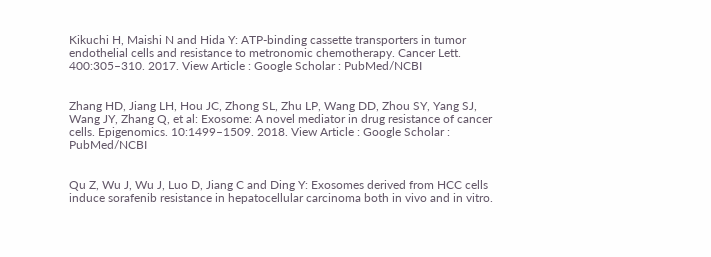Kikuchi H, Maishi N and Hida Y: ATP-binding cassette transporters in tumor endothelial cells and resistance to metronomic chemotherapy. Cancer Lett. 400:305–310. 2017. View Article : Google Scholar : PubMed/NCBI


Zhang HD, Jiang LH, Hou JC, Zhong SL, Zhu LP, Wang DD, Zhou SY, Yang SJ, Wang JY, Zhang Q, et al: Exosome: A novel mediator in drug resistance of cancer cells. Epigenomics. 10:1499–1509. 2018. View Article : Google Scholar : PubMed/NCBI


Qu Z, Wu J, Wu J, Luo D, Jiang C and Ding Y: Exosomes derived from HCC cells induce sorafenib resistance in hepatocellular carcinoma both in vivo and in vitro.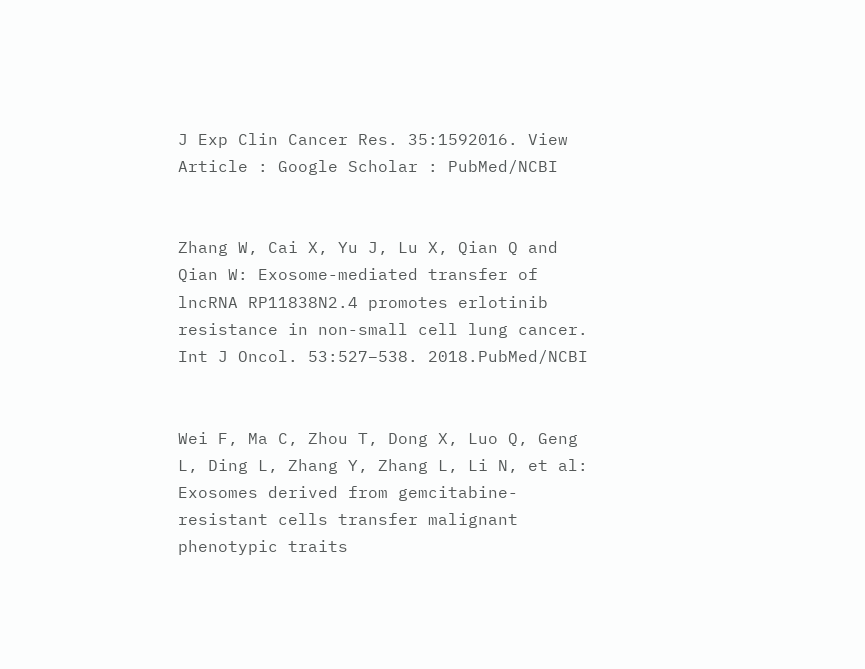J Exp Clin Cancer Res. 35:1592016. View Article : Google Scholar : PubMed/NCBI


Zhang W, Cai X, Yu J, Lu X, Qian Q and Qian W: Exosome-mediated transfer of lncRNA RP11838N2.4 promotes erlotinib resistance in non-small cell lung cancer. Int J Oncol. 53:527–538. 2018.PubMed/NCBI


Wei F, Ma C, Zhou T, Dong X, Luo Q, Geng L, Ding L, Zhang Y, Zhang L, Li N, et al: Exosomes derived from gemcitabine-resistant cells transfer malignant phenotypic traits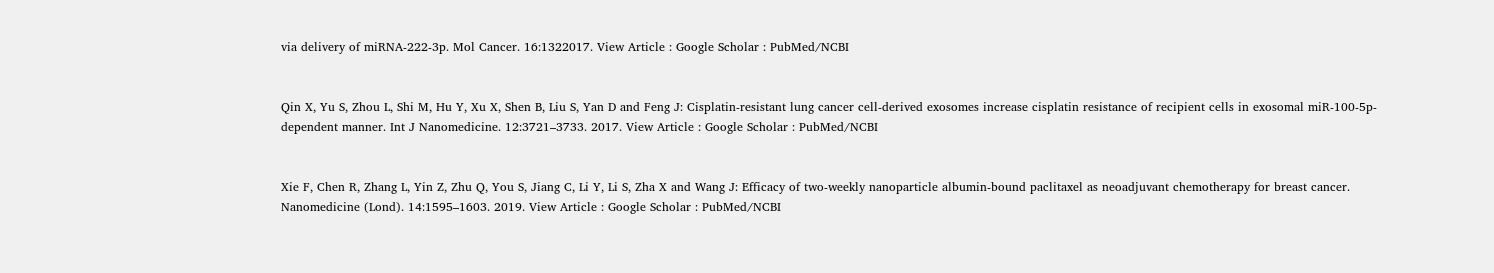via delivery of miRNA-222-3p. Mol Cancer. 16:1322017. View Article : Google Scholar : PubMed/NCBI


Qin X, Yu S, Zhou L, Shi M, Hu Y, Xu X, Shen B, Liu S, Yan D and Feng J: Cisplatin-resistant lung cancer cell-derived exosomes increase cisplatin resistance of recipient cells in exosomal miR-100-5p-dependent manner. Int J Nanomedicine. 12:3721–3733. 2017. View Article : Google Scholar : PubMed/NCBI


Xie F, Chen R, Zhang L, Yin Z, Zhu Q, You S, Jiang C, Li Y, Li S, Zha X and Wang J: Efficacy of two-weekly nanoparticle albumin-bound paclitaxel as neoadjuvant chemotherapy for breast cancer. Nanomedicine (Lond). 14:1595–1603. 2019. View Article : Google Scholar : PubMed/NCBI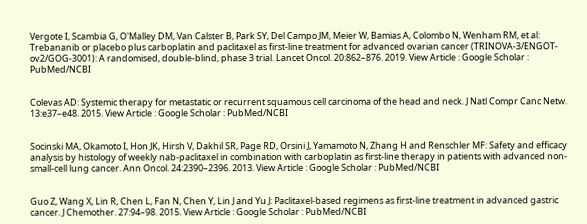Vergote I, Scambia G, O'Malley DM, Van Calster B, Park SY, Del Campo JM, Meier W, Bamias A, Colombo N, Wenham RM, et al: Trebananib or placebo plus carboplatin and paclitaxel as first-line treatment for advanced ovarian cancer (TRINOVA-3/ENGOT-ov2/GOG-3001): A randomised, double-blind, phase 3 trial. Lancet Oncol. 20:862–876. 2019. View Article : Google Scholar : PubMed/NCBI


Colevas AD: Systemic therapy for metastatic or recurrent squamous cell carcinoma of the head and neck. J Natl Compr Canc Netw. 13:e37–e48. 2015. View Article : Google Scholar : PubMed/NCBI


Socinski MA, Okamoto I, Hon JK, Hirsh V, Dakhil SR, Page RD, Orsini J, Yamamoto N, Zhang H and Renschler MF: Safety and efficacy analysis by histology of weekly nab-paclitaxel in combination with carboplatin as first-line therapy in patients with advanced non-small-cell lung cancer. Ann Oncol. 24:2390–2396. 2013. View Article : Google Scholar : PubMed/NCBI


Guo Z, Wang X, Lin R, Chen L, Fan N, Chen Y, Lin J and Yu J: Paclitaxel-based regimens as first-line treatment in advanced gastric cancer. J Chemother. 27:94–98. 2015. View Article : Google Scholar : PubMed/NCBI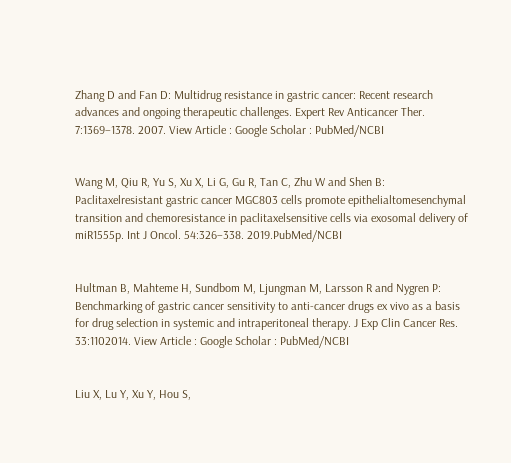Zhang D and Fan D: Multidrug resistance in gastric cancer: Recent research advances and ongoing therapeutic challenges. Expert Rev Anticancer Ther. 7:1369–1378. 2007. View Article : Google Scholar : PubMed/NCBI


Wang M, Qiu R, Yu S, Xu X, Li G, Gu R, Tan C, Zhu W and Shen B: Paclitaxelresistant gastric cancer MGC803 cells promote epithelialtomesenchymal transition and chemoresistance in paclitaxelsensitive cells via exosomal delivery of miR1555p. Int J Oncol. 54:326–338. 2019.PubMed/NCBI


Hultman B, Mahteme H, Sundbom M, Ljungman M, Larsson R and Nygren P: Benchmarking of gastric cancer sensitivity to anti-cancer drugs ex vivo as a basis for drug selection in systemic and intraperitoneal therapy. J Exp Clin Cancer Res. 33:1102014. View Article : Google Scholar : PubMed/NCBI


Liu X, Lu Y, Xu Y, Hou S,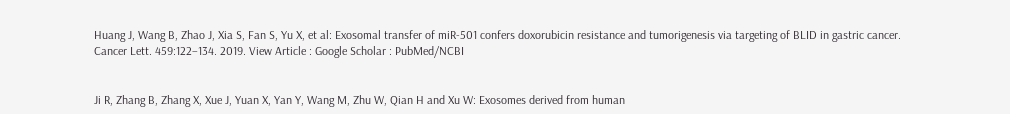Huang J, Wang B, Zhao J, Xia S, Fan S, Yu X, et al: Exosomal transfer of miR-501 confers doxorubicin resistance and tumorigenesis via targeting of BLID in gastric cancer. Cancer Lett. 459:122–134. 2019. View Article : Google Scholar : PubMed/NCBI


Ji R, Zhang B, Zhang X, Xue J, Yuan X, Yan Y, Wang M, Zhu W, Qian H and Xu W: Exosomes derived from human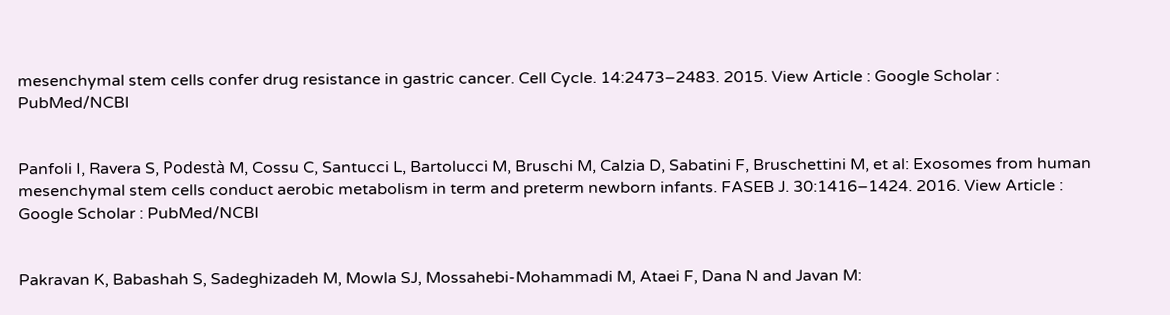mesenchymal stem cells confer drug resistance in gastric cancer. Cell Cycle. 14:2473–2483. 2015. View Article : Google Scholar : PubMed/NCBI


Panfoli I, Ravera S, Podestà M, Cossu C, Santucci L, Bartolucci M, Bruschi M, Calzia D, Sabatini F, Bruschettini M, et al: Exosomes from human mesenchymal stem cells conduct aerobic metabolism in term and preterm newborn infants. FASEB J. 30:1416–1424. 2016. View Article : Google Scholar : PubMed/NCBI


Pakravan K, Babashah S, Sadeghizadeh M, Mowla SJ, Mossahebi-Mohammadi M, Ataei F, Dana N and Javan M: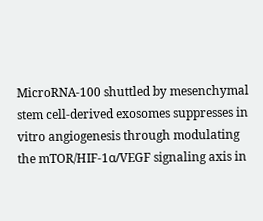MicroRNA-100 shuttled by mesenchymal stem cell-derived exosomes suppresses in vitro angiogenesis through modulating the mTOR/HIF-1α/VEGF signaling axis in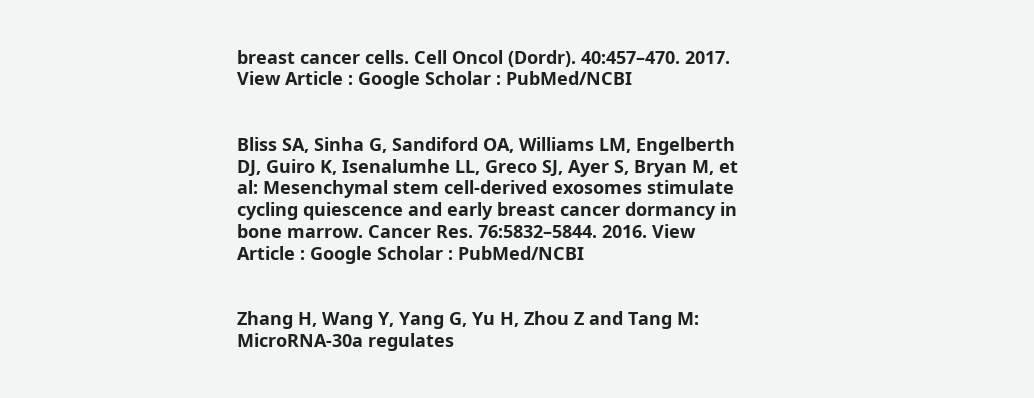breast cancer cells. Cell Oncol (Dordr). 40:457–470. 2017. View Article : Google Scholar : PubMed/NCBI


Bliss SA, Sinha G, Sandiford OA, Williams LM, Engelberth DJ, Guiro K, Isenalumhe LL, Greco SJ, Ayer S, Bryan M, et al: Mesenchymal stem cell-derived exosomes stimulate cycling quiescence and early breast cancer dormancy in bone marrow. Cancer Res. 76:5832–5844. 2016. View Article : Google Scholar : PubMed/NCBI


Zhang H, Wang Y, Yang G, Yu H, Zhou Z and Tang M: MicroRNA-30a regulates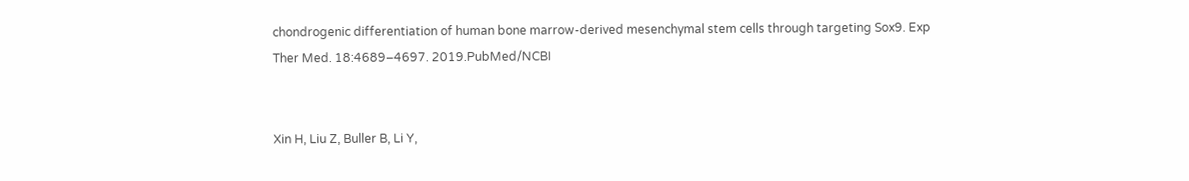chondrogenic differentiation of human bone marrow-derived mesenchymal stem cells through targeting Sox9. Exp Ther Med. 18:4689–4697. 2019.PubMed/NCBI


Xin H, Liu Z, Buller B, Li Y,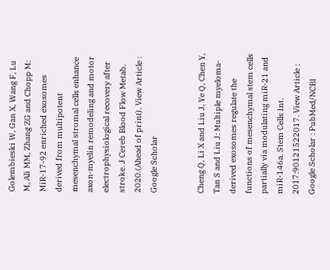Golembieski W, Gan X, Wang F, Lu M, Ali MM, Zhang ZG and Chopp M: MiR-17-92 enriched exosomes derived from multipotent mesenchymal stromal cells enhance axon-myelin remodeling and motor electrophysiological recovery after stroke. J Cereb Blood Flow Metab. 2020.(Ahead of print). View Article : Google Scholar


Cheng Q, Li X and Liu J, Ye Q, Chen Y, Tan S and Liu J: Multiple myeloma-derived exosomes regulate the functions of mesenchymal stem cells partially via modulating miR-21 and miR-146a. Stem Cells Int. 2017:90121522017. View Article : Google Scholar : PubMed/NCBI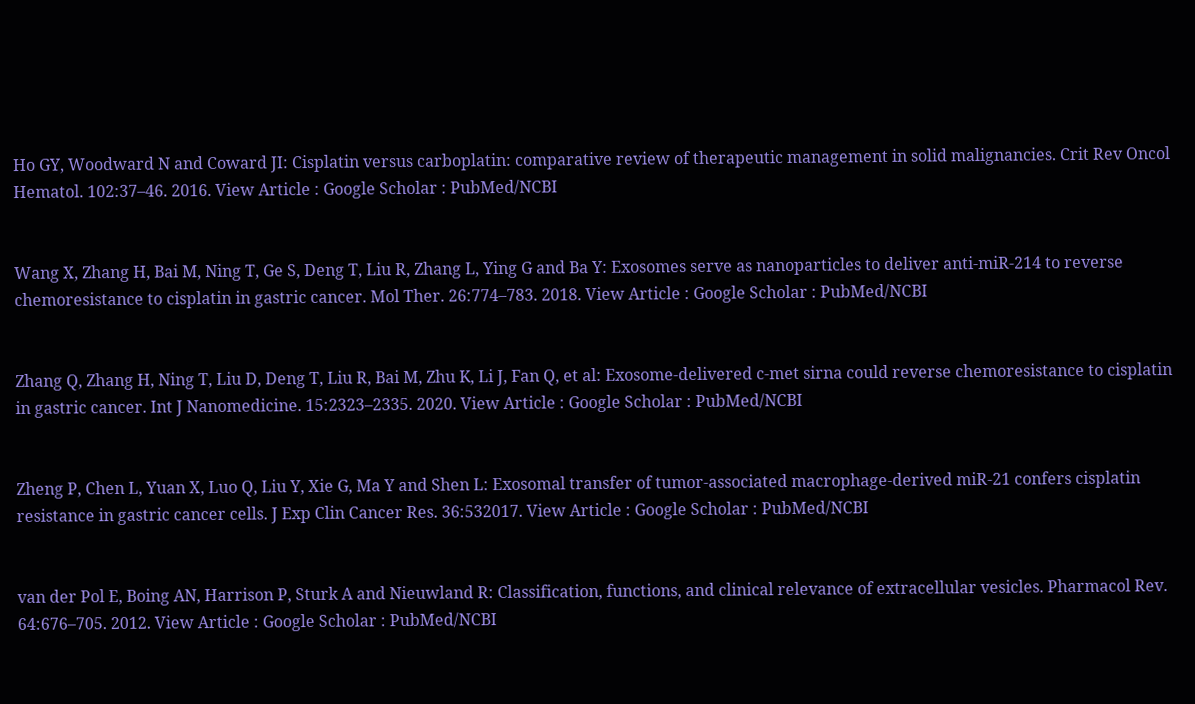Ho GY, Woodward N and Coward JI: Cisplatin versus carboplatin: comparative review of therapeutic management in solid malignancies. Crit Rev Oncol Hematol. 102:37–46. 2016. View Article : Google Scholar : PubMed/NCBI


Wang X, Zhang H, Bai M, Ning T, Ge S, Deng T, Liu R, Zhang L, Ying G and Ba Y: Exosomes serve as nanoparticles to deliver anti-miR-214 to reverse chemoresistance to cisplatin in gastric cancer. Mol Ther. 26:774–783. 2018. View Article : Google Scholar : PubMed/NCBI


Zhang Q, Zhang H, Ning T, Liu D, Deng T, Liu R, Bai M, Zhu K, Li J, Fan Q, et al: Exosome-delivered c-met sirna could reverse chemoresistance to cisplatin in gastric cancer. Int J Nanomedicine. 15:2323–2335. 2020. View Article : Google Scholar : PubMed/NCBI


Zheng P, Chen L, Yuan X, Luo Q, Liu Y, Xie G, Ma Y and Shen L: Exosomal transfer of tumor-associated macrophage-derived miR-21 confers cisplatin resistance in gastric cancer cells. J Exp Clin Cancer Res. 36:532017. View Article : Google Scholar : PubMed/NCBI


van der Pol E, Boing AN, Harrison P, Sturk A and Nieuwland R: Classification, functions, and clinical relevance of extracellular vesicles. Pharmacol Rev. 64:676–705. 2012. View Article : Google Scholar : PubMed/NCBI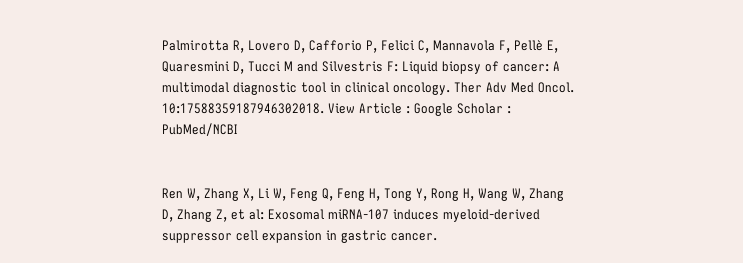Palmirotta R, Lovero D, Cafforio P, Felici C, Mannavola F, Pellè E, Quaresmini D, Tucci M and Silvestris F: Liquid biopsy of cancer: A multimodal diagnostic tool in clinical oncology. Ther Adv Med Oncol. 10:17588359187946302018. View Article : Google Scholar : PubMed/NCBI


Ren W, Zhang X, Li W, Feng Q, Feng H, Tong Y, Rong H, Wang W, Zhang D, Zhang Z, et al: Exosomal miRNA-107 induces myeloid-derived suppressor cell expansion in gastric cancer.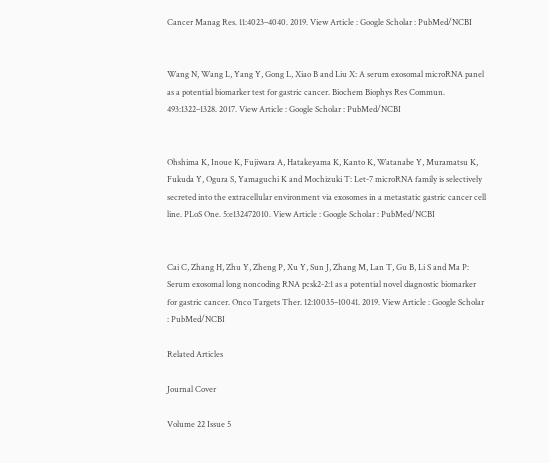Cancer Manag Res. 11:4023–4040. 2019. View Article : Google Scholar : PubMed/NCBI


Wang N, Wang L, Yang Y, Gong L, Xiao B and Liu X: A serum exosomal microRNA panel as a potential biomarker test for gastric cancer. Biochem Biophys Res Commun. 493:1322–1328. 2017. View Article : Google Scholar : PubMed/NCBI


Ohshima K, Inoue K, Fujiwara A, Hatakeyama K, Kanto K, Watanabe Y, Muramatsu K, Fukuda Y, Ogura S, Yamaguchi K and Mochizuki T: Let-7 microRNA family is selectively secreted into the extracellular environment via exosomes in a metastatic gastric cancer cell line. PLoS One. 5:e132472010. View Article : Google Scholar : PubMed/NCBI


Cai C, Zhang H, Zhu Y, Zheng P, Xu Y, Sun J, Zhang M, Lan T, Gu B, Li S and Ma P: Serum exosomal long noncoding RNA pcsk2-2:1 as a potential novel diagnostic biomarker for gastric cancer. Onco Targets Ther. 12:10035–10041. 2019. View Article : Google Scholar : PubMed/NCBI

Related Articles

Journal Cover

Volume 22 Issue 5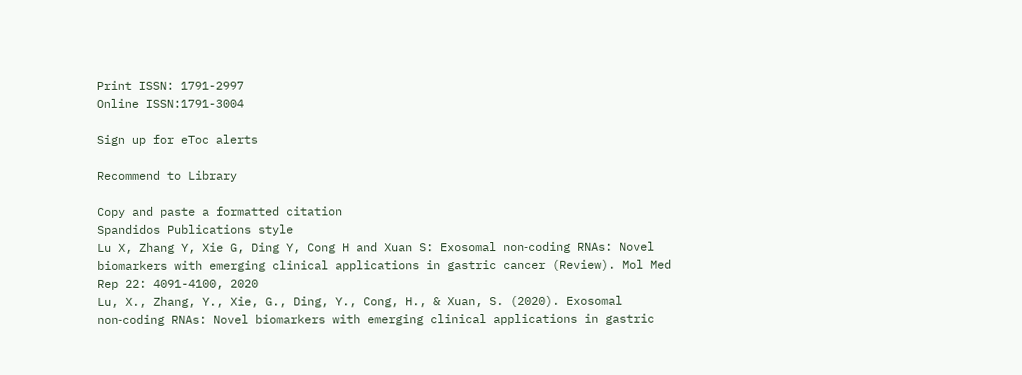Print ISSN: 1791-2997
Online ISSN:1791-3004

Sign up for eToc alerts

Recommend to Library

Copy and paste a formatted citation
Spandidos Publications style
Lu X, Zhang Y, Xie G, Ding Y, Cong H and Xuan S: Exosomal non‑coding RNAs: Novel biomarkers with emerging clinical applications in gastric cancer (Review). Mol Med Rep 22: 4091-4100, 2020
Lu, X., Zhang, Y., Xie, G., Ding, Y., Cong, H., & Xuan, S. (2020). Exosomal non‑coding RNAs: Novel biomarkers with emerging clinical applications in gastric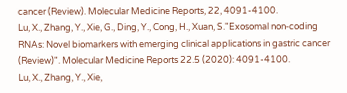cancer (Review). Molecular Medicine Reports, 22, 4091-4100.
Lu, X., Zhang, Y., Xie, G., Ding, Y., Cong, H., Xuan, S."Exosomal non‑coding RNAs: Novel biomarkers with emerging clinical applications in gastric cancer (Review)". Molecular Medicine Reports 22.5 (2020): 4091-4100.
Lu, X., Zhang, Y., Xie,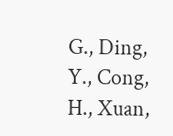G., Ding, Y., Cong, H., Xuan,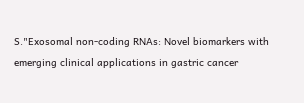S."Exosomal non‑coding RNAs: Novel biomarkers with emerging clinical applications in gastric cancer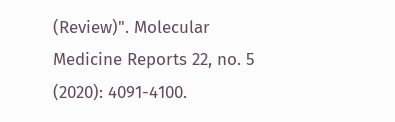(Review)". Molecular Medicine Reports 22, no. 5 (2020): 4091-4100.